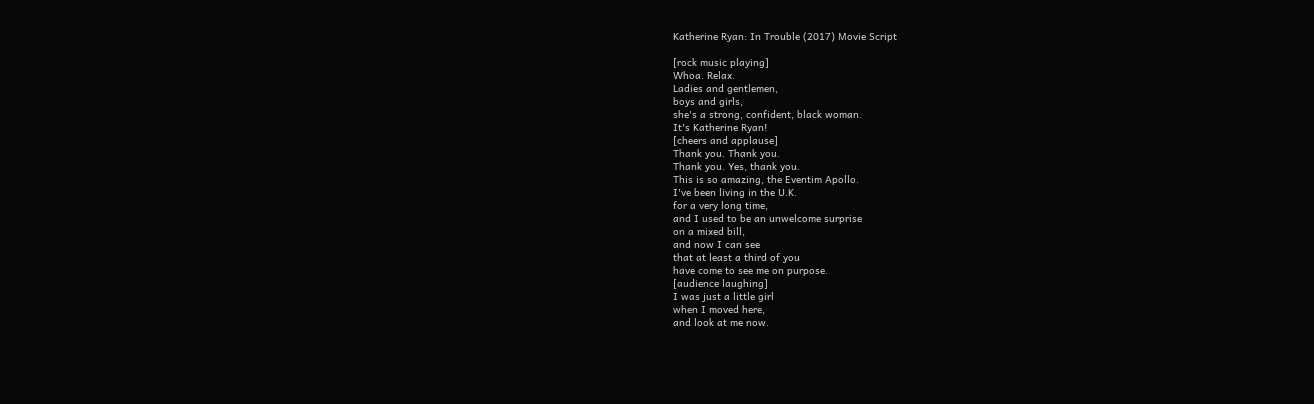Katherine Ryan: In Trouble (2017) Movie Script

[rock music playing]
Whoa. Relax.
Ladies and gentlemen,
boys and girls,
she's a strong, confident, black woman.
It's Katherine Ryan!
[cheers and applause]
Thank you. Thank you.
Thank you. Yes, thank you.
This is so amazing, the Eventim Apollo.
I've been living in the U.K.
for a very long time,
and I used to be an unwelcome surprise
on a mixed bill,
and now I can see
that at least a third of you
have come to see me on purpose.
[audience laughing]
I was just a little girl
when I moved here,
and look at me now.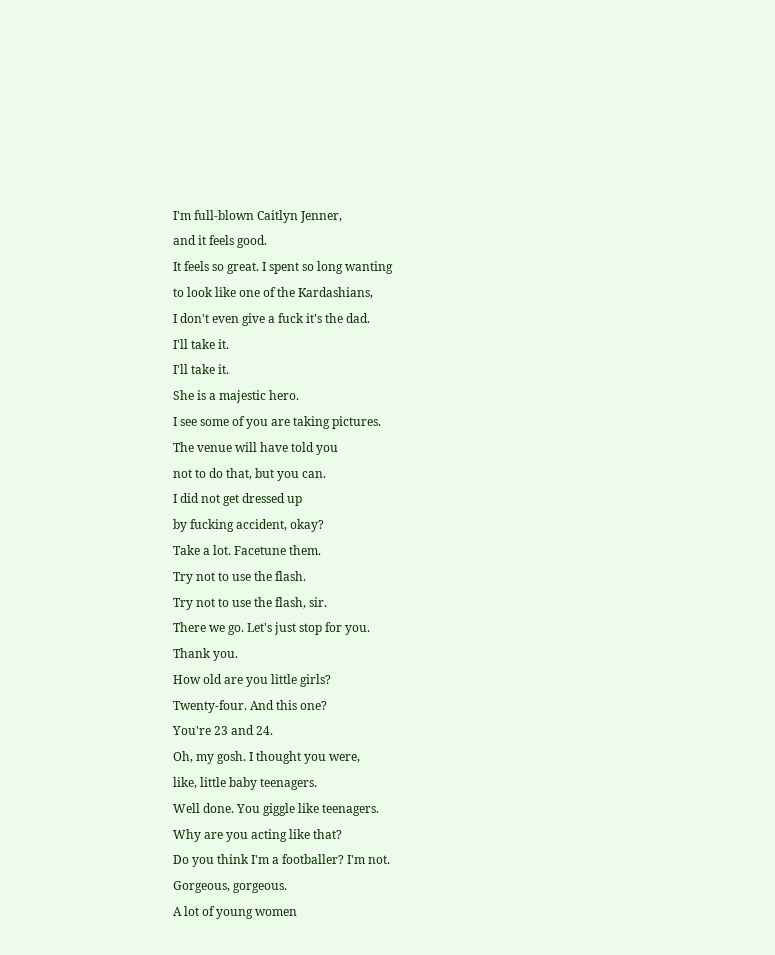I'm full-blown Caitlyn Jenner,
and it feels good.
It feels so great. I spent so long wanting
to look like one of the Kardashians,
I don't even give a fuck it's the dad.
I'll take it.
I'll take it.
She is a majestic hero.
I see some of you are taking pictures.
The venue will have told you
not to do that, but you can.
I did not get dressed up
by fucking accident, okay?
Take a lot. Facetune them.
Try not to use the flash.
Try not to use the flash, sir.
There we go. Let's just stop for you.
Thank you.
How old are you little girls?
Twenty-four. And this one?
You're 23 and 24.
Oh, my gosh. I thought you were,
like, little baby teenagers.
Well done. You giggle like teenagers.
Why are you acting like that?
Do you think I'm a footballer? I'm not.
Gorgeous, gorgeous.
A lot of young women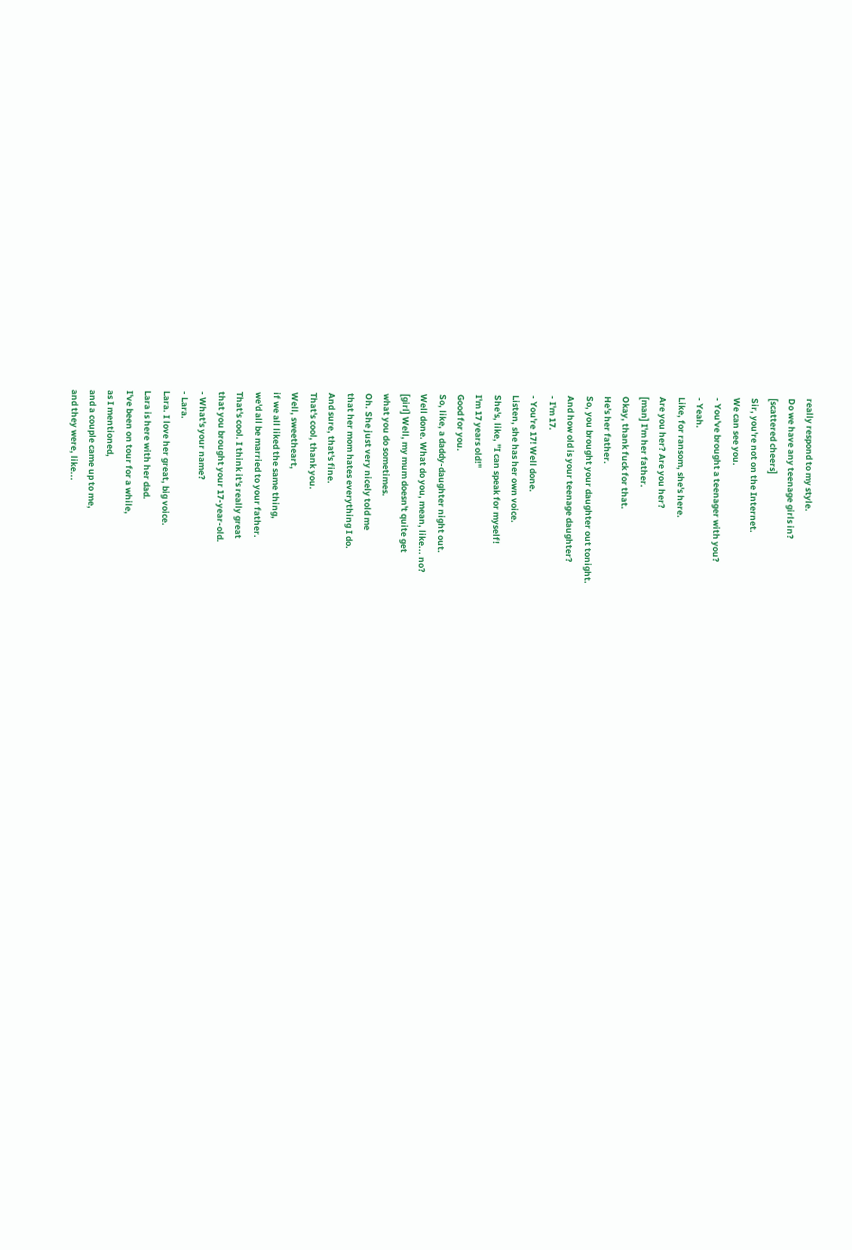really respond to my style.
Do we have any teenage girls in?
[scattered cheers]
Sir, you're not on the Internet.
We can see you.
- You've brought a teenager with you?
- Yeah.
Like, for ransom, she's here.
Are you her? Are you her?
[man] I'm her father.
Okay, thank fuck for that.
He's her father.
So, you brought your daughter out tonight.
And how old is your teenage daughter?
- I'm 17.
- You're 17! Well done.
Listen, she has her own voice.
She's, like, "I can speak for myself!
I'm 17 years old!"
Good for you.
So, like, a daddy-daughter night out.
Well done. What do you, mean, like... no?
[girl] Well, my mum doesn't quite get
what you do sometimes.
Oh. She just very nicely told me
that her mom hates everything I do.
And sure, that's fine.
That's cool, thank you.
Well, sweetheart,
if we all liked the same thing,
we'd all be married to your father.
That's cool. I think it's really great
that you brought your 17-year-old.
- What's your name?
- Lara.
Lara. I love her great, big voice.
Lara is here with her dad.
I've been on tour for a while,
as I mentioned,
and a couple came up to me,
and they were, like...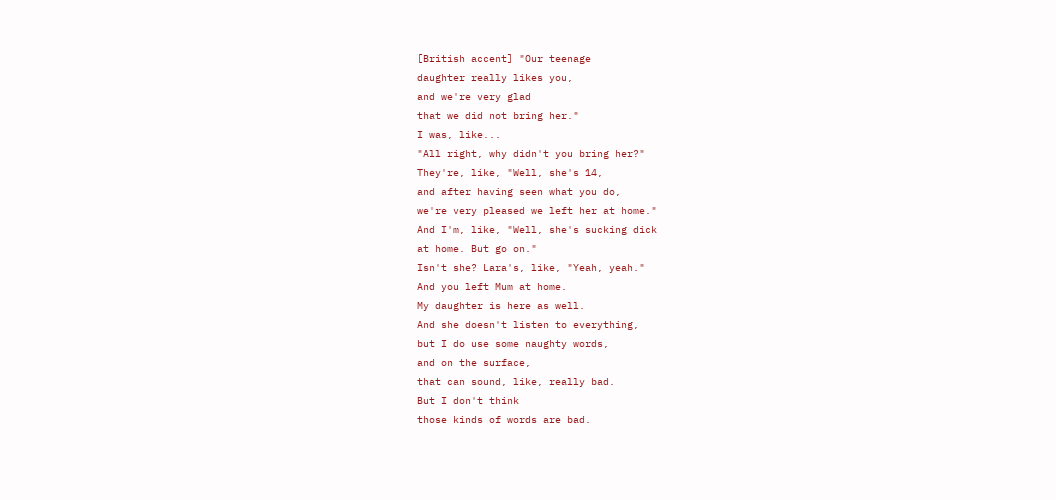[British accent] "Our teenage
daughter really likes you,
and we're very glad
that we did not bring her."
I was, like...
"All right, why didn't you bring her?"
They're, like, "Well, she's 14,
and after having seen what you do,
we're very pleased we left her at home."
And I'm, like, "Well, she's sucking dick
at home. But go on."
Isn't she? Lara's, like, "Yeah, yeah."
And you left Mum at home.
My daughter is here as well.
And she doesn't listen to everything,
but I do use some naughty words,
and on the surface,
that can sound, like, really bad.
But I don't think
those kinds of words are bad.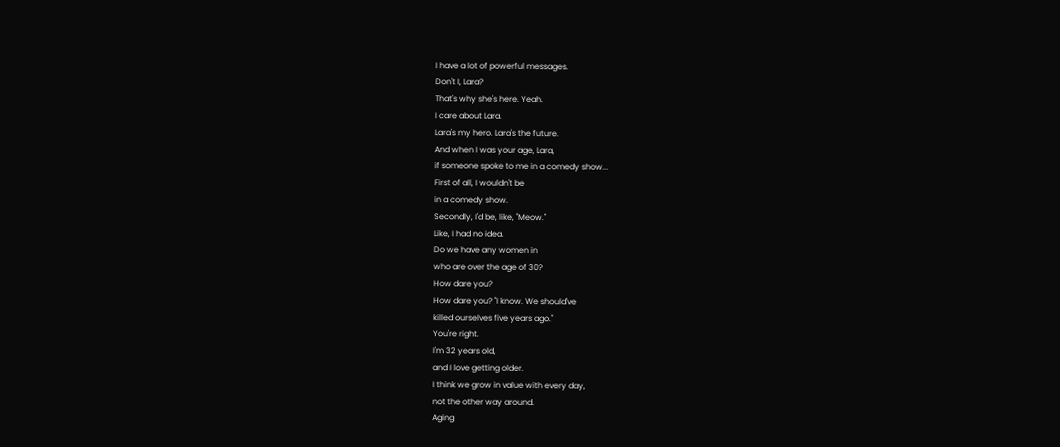I have a lot of powerful messages.
Don't I, Lara?
That's why she's here. Yeah.
I care about Lara.
Lara's my hero. Lara's the future.
And when I was your age, Lara,
if someone spoke to me in a comedy show...
First of all, I wouldn't be
in a comedy show.
Secondly, I'd be, like, "Meow."
Like, I had no idea.
Do we have any women in
who are over the age of 30?
How dare you?
How dare you? "I know. We should've
killed ourselves five years ago."
You're right.
I'm 32 years old,
and I love getting older.
I think we grow in value with every day,
not the other way around.
Aging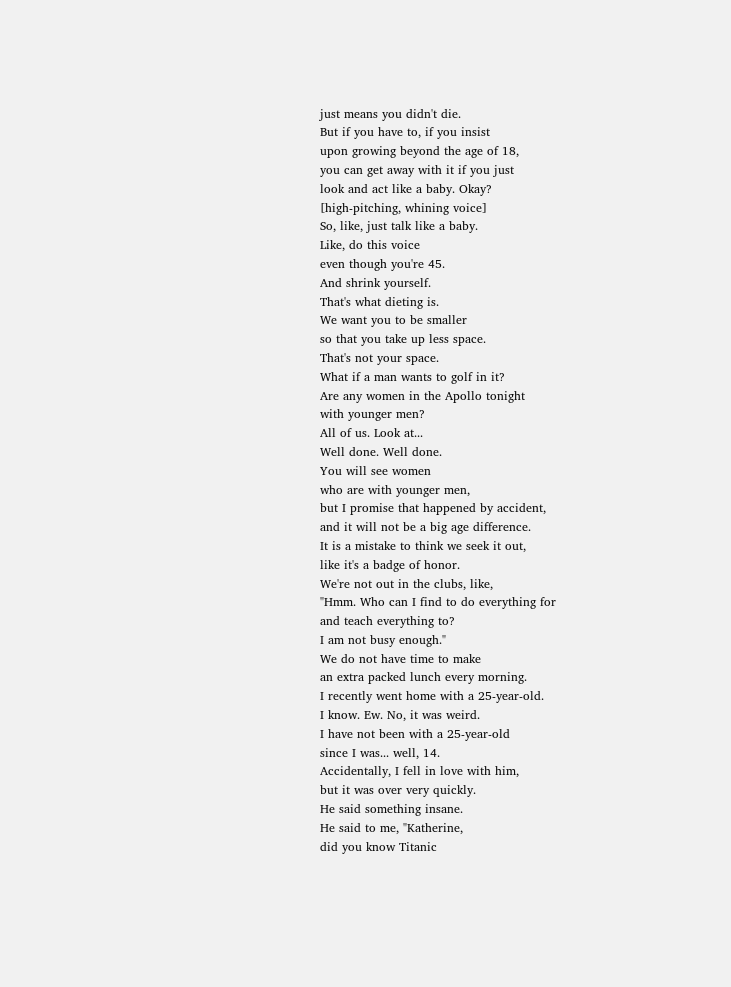just means you didn't die.
But if you have to, if you insist
upon growing beyond the age of 18,
you can get away with it if you just
look and act like a baby. Okay?
[high-pitching, whining voice]
So, like, just talk like a baby.
Like, do this voice
even though you're 45.
And shrink yourself.
That's what dieting is.
We want you to be smaller
so that you take up less space.
That's not your space.
What if a man wants to golf in it?
Are any women in the Apollo tonight
with younger men?
All of us. Look at...
Well done. Well done.
You will see women
who are with younger men,
but I promise that happened by accident,
and it will not be a big age difference.
It is a mistake to think we seek it out,
like it's a badge of honor.
We're not out in the clubs, like,
"Hmm. Who can I find to do everything for
and teach everything to?
I am not busy enough."
We do not have time to make
an extra packed lunch every morning.
I recently went home with a 25-year-old.
I know. Ew. No, it was weird.
I have not been with a 25-year-old
since I was... well, 14.
Accidentally, I fell in love with him,
but it was over very quickly.
He said something insane.
He said to me, "Katherine,
did you know Titanic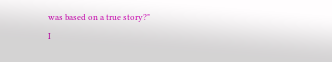was based on a true story?"
I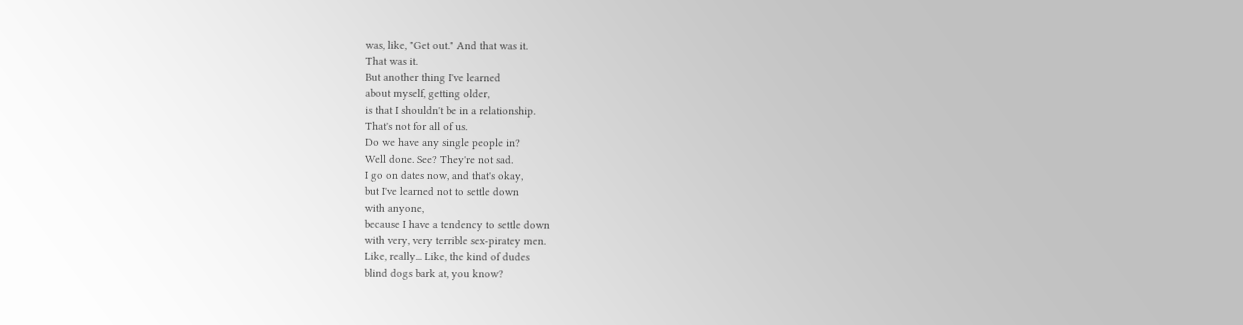was, like, "Get out." And that was it.
That was it.
But another thing I've learned
about myself, getting older,
is that I shouldn't be in a relationship.
That's not for all of us.
Do we have any single people in?
Well done. See? They're not sad.
I go on dates now, and that's okay,
but I've learned not to settle down
with anyone,
because I have a tendency to settle down
with very, very terrible sex-piratey men.
Like, really... Like, the kind of dudes
blind dogs bark at, you know?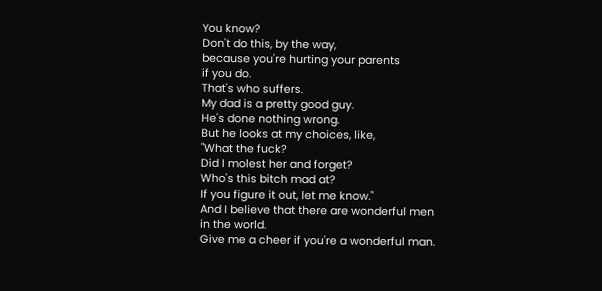You know?
Don't do this, by the way,
because you're hurting your parents
if you do.
That's who suffers.
My dad is a pretty good guy.
He's done nothing wrong.
But he looks at my choices, like,
"What the fuck?
Did I molest her and forget?
Who's this bitch mad at?
If you figure it out, let me know."
And I believe that there are wonderful men
in the world.
Give me a cheer if you're a wonderful man.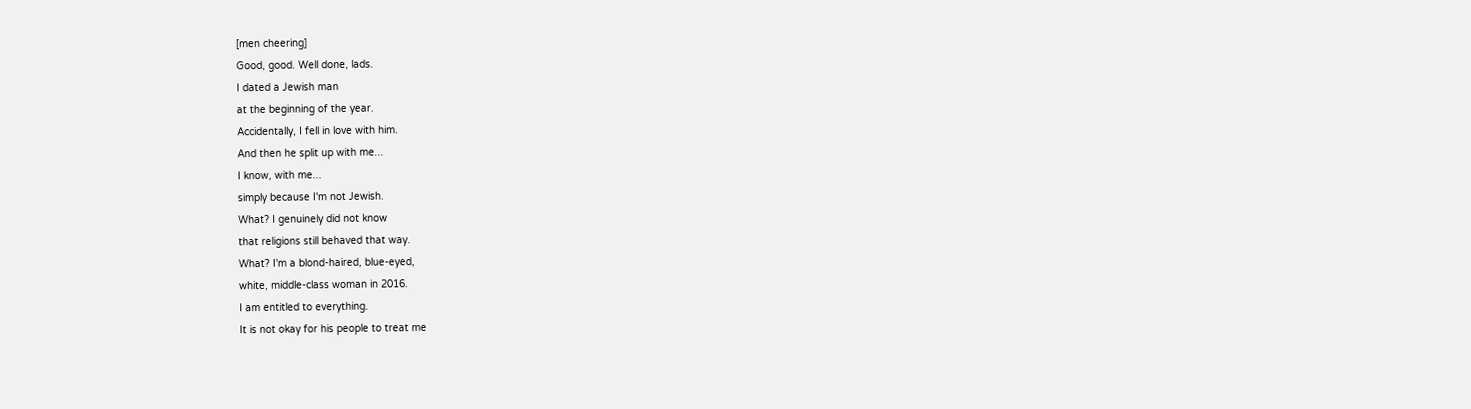[men cheering]
Good, good. Well done, lads.
I dated a Jewish man
at the beginning of the year.
Accidentally, I fell in love with him.
And then he split up with me...
I know, with me...
simply because I'm not Jewish.
What? I genuinely did not know
that religions still behaved that way.
What? I'm a blond-haired, blue-eyed,
white, middle-class woman in 2016.
I am entitled to everything.
It is not okay for his people to treat me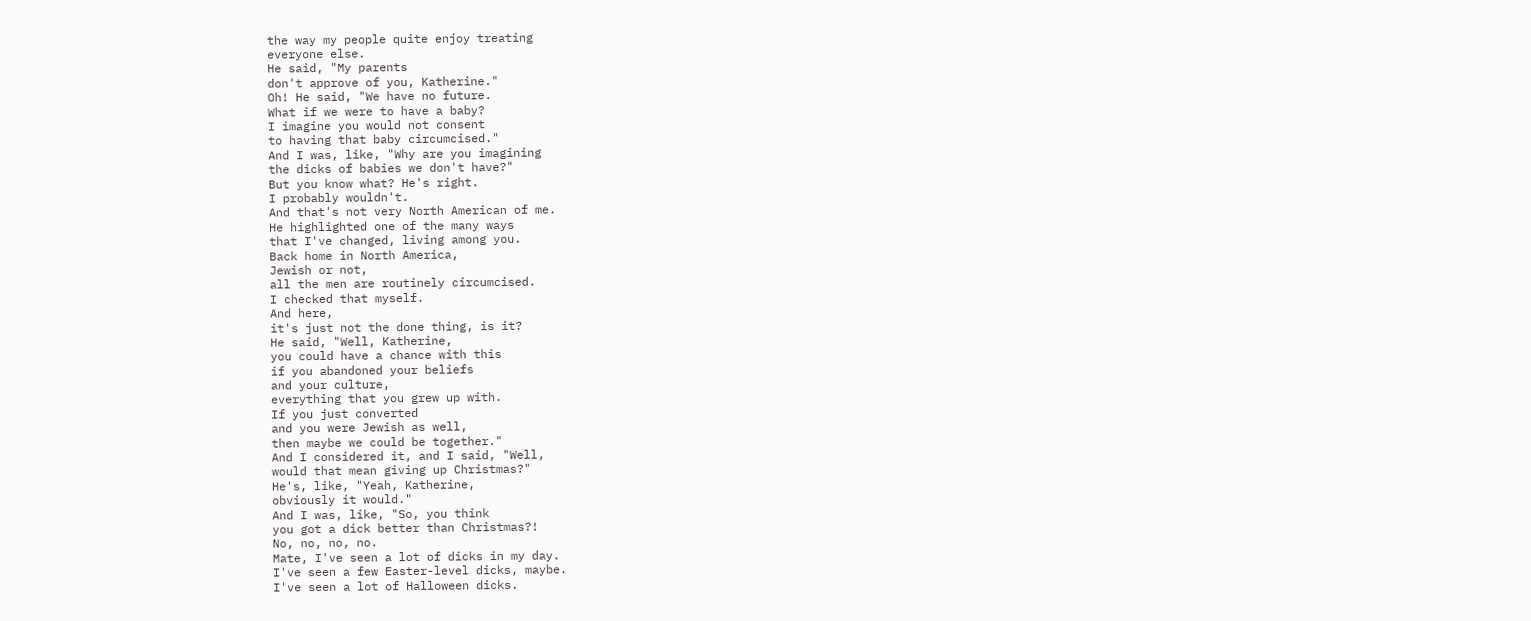the way my people quite enjoy treating
everyone else.
He said, "My parents
don't approve of you, Katherine."
Oh! He said, "We have no future.
What if we were to have a baby?
I imagine you would not consent
to having that baby circumcised."
And I was, like, "Why are you imagining
the dicks of babies we don't have?"
But you know what? He's right.
I probably wouldn't.
And that's not very North American of me.
He highlighted one of the many ways
that I've changed, living among you.
Back home in North America,
Jewish or not,
all the men are routinely circumcised.
I checked that myself.
And here,
it's just not the done thing, is it?
He said, "Well, Katherine,
you could have a chance with this
if you abandoned your beliefs
and your culture,
everything that you grew up with.
If you just converted
and you were Jewish as well,
then maybe we could be together."
And I considered it, and I said, "Well,
would that mean giving up Christmas?"
He's, like, "Yeah, Katherine,
obviously it would."
And I was, like, "So, you think
you got a dick better than Christmas?!
No, no, no, no.
Mate, I've seen a lot of dicks in my day.
I've seen a few Easter-level dicks, maybe.
I've seen a lot of Halloween dicks.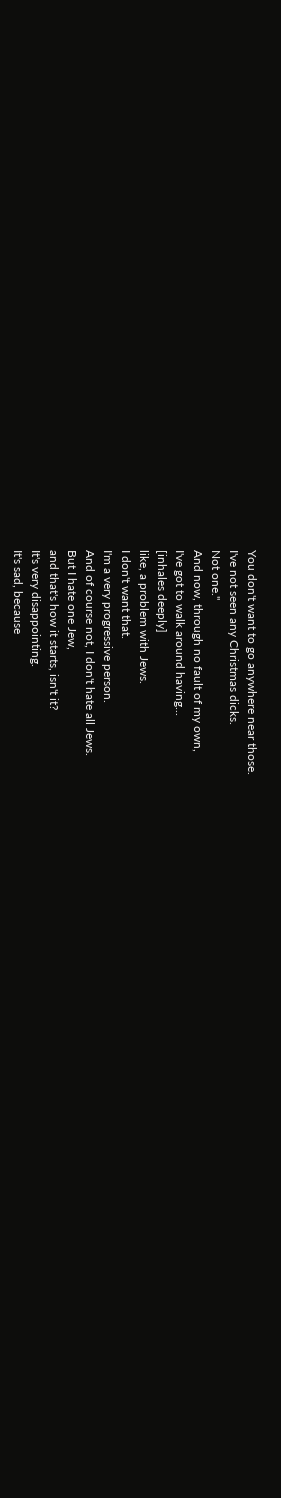You don't want to go anywhere near those.
I've not seen any Christmas dicks.
Not one."
And now, through no fault of my own,
I've got to walk around having...
[inhales deeply]
like, a problem with Jews.
I don't want that.
I'm a very progressive person.
And of course not, I don't hate all Jews.
But I hate one Jew,
and that's how it starts, isn't it?
It's very disappointing.
It's sad, because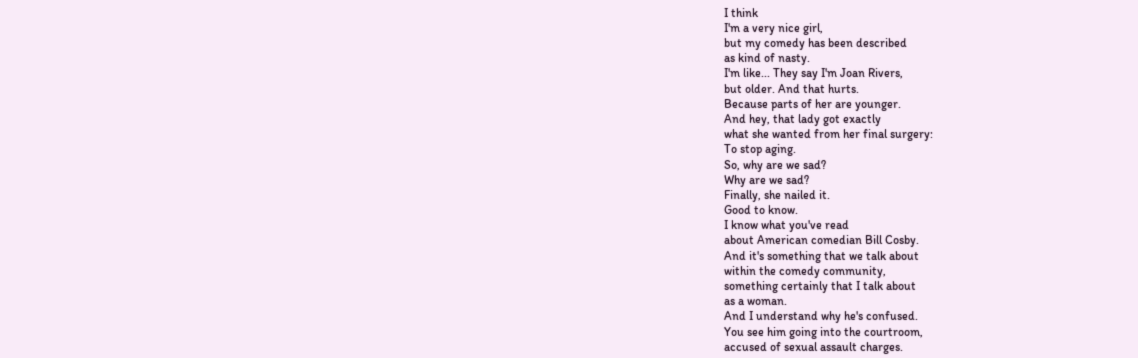I think
I'm a very nice girl,
but my comedy has been described
as kind of nasty.
I'm like... They say I'm Joan Rivers,
but older. And that hurts.
Because parts of her are younger.
And hey, that lady got exactly
what she wanted from her final surgery:
To stop aging.
So, why are we sad?
Why are we sad?
Finally, she nailed it.
Good to know.
I know what you've read
about American comedian Bill Cosby.
And it's something that we talk about
within the comedy community,
something certainly that I talk about
as a woman.
And I understand why he's confused.
You see him going into the courtroom,
accused of sexual assault charges.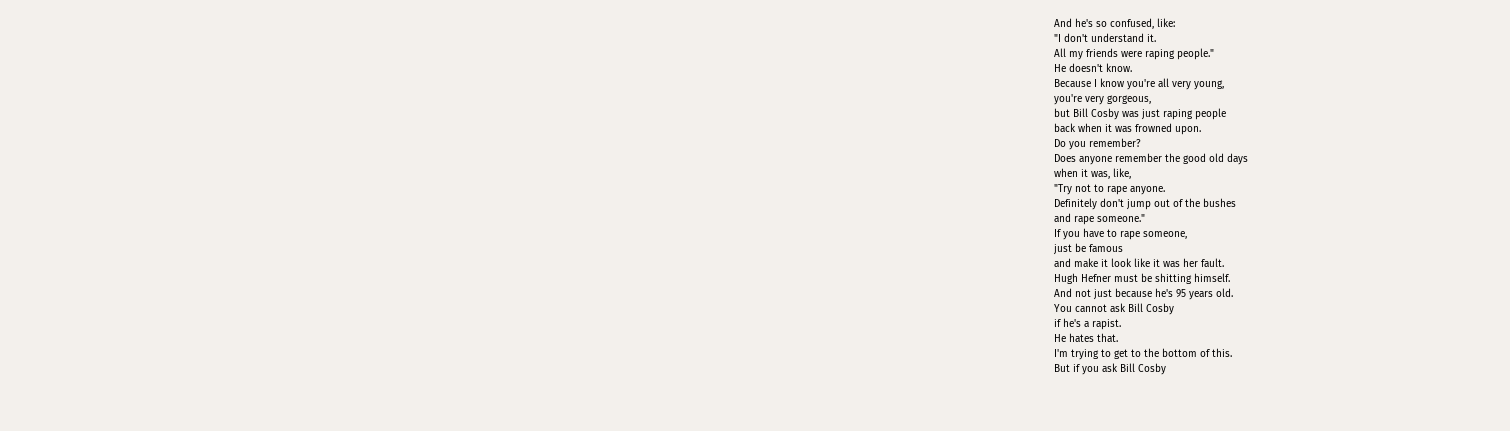And he's so confused, like:
"I don't understand it.
All my friends were raping people."
He doesn't know.
Because I know you're all very young,
you're very gorgeous,
but Bill Cosby was just raping people
back when it was frowned upon.
Do you remember?
Does anyone remember the good old days
when it was, like,
"Try not to rape anyone.
Definitely don't jump out of the bushes
and rape someone."
If you have to rape someone,
just be famous
and make it look like it was her fault.
Hugh Hefner must be shitting himself.
And not just because he's 95 years old.
You cannot ask Bill Cosby
if he's a rapist.
He hates that.
I'm trying to get to the bottom of this.
But if you ask Bill Cosby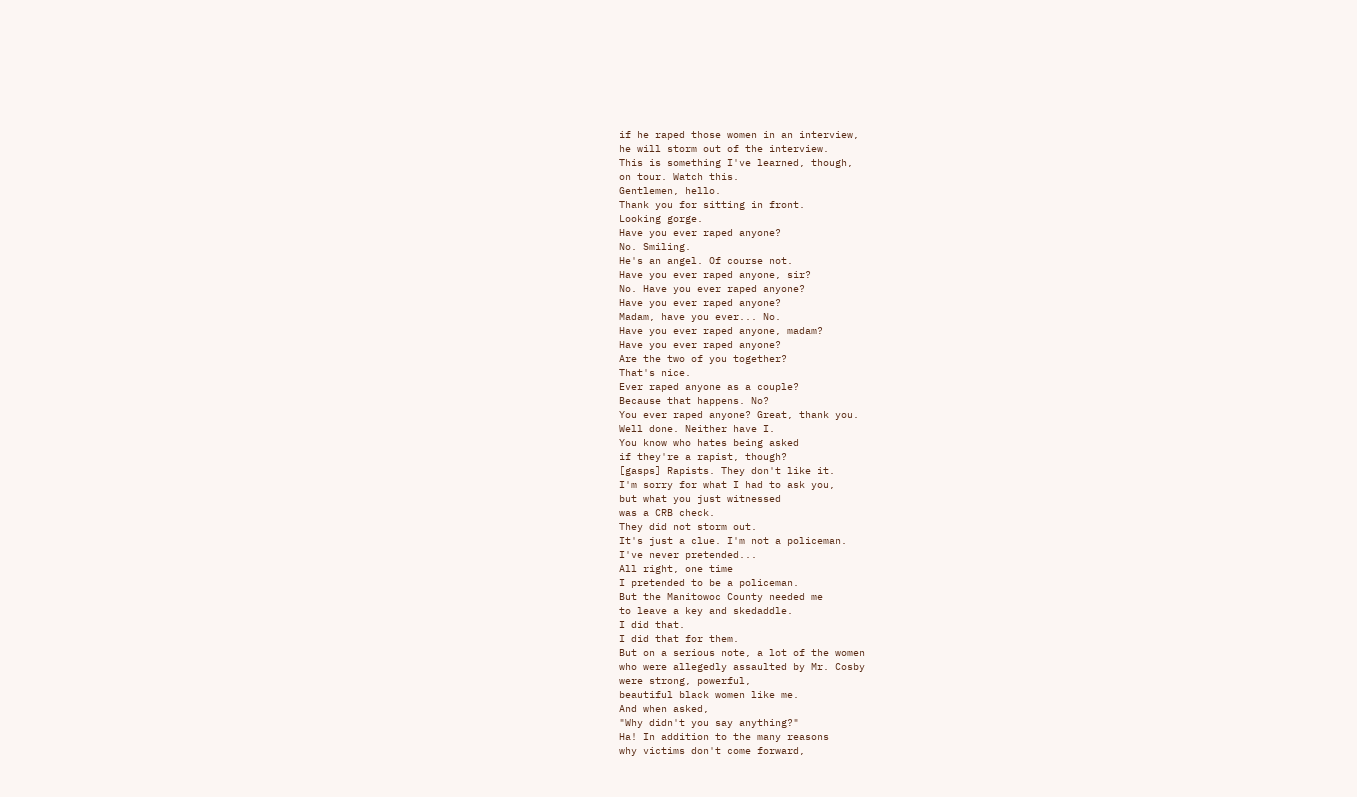if he raped those women in an interview,
he will storm out of the interview.
This is something I've learned, though,
on tour. Watch this.
Gentlemen, hello.
Thank you for sitting in front.
Looking gorge.
Have you ever raped anyone?
No. Smiling.
He's an angel. Of course not.
Have you ever raped anyone, sir?
No. Have you ever raped anyone?
Have you ever raped anyone?
Madam, have you ever... No.
Have you ever raped anyone, madam?
Have you ever raped anyone?
Are the two of you together?
That's nice.
Ever raped anyone as a couple?
Because that happens. No?
You ever raped anyone? Great, thank you.
Well done. Neither have I.
You know who hates being asked
if they're a rapist, though?
[gasps] Rapists. They don't like it.
I'm sorry for what I had to ask you,
but what you just witnessed
was a CRB check.
They did not storm out.
It's just a clue. I'm not a policeman.
I've never pretended...
All right, one time
I pretended to be a policeman.
But the Manitowoc County needed me
to leave a key and skedaddle.
I did that.
I did that for them.
But on a serious note, a lot of the women
who were allegedly assaulted by Mr. Cosby
were strong, powerful,
beautiful black women like me.
And when asked,
"Why didn't you say anything?"
Ha! In addition to the many reasons
why victims don't come forward,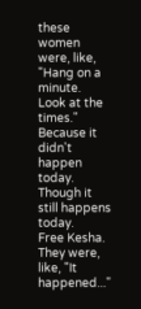these women were, like,
"Hang on a minute. Look at the times."
Because it didn't happen today.
Though it still happens today.
Free Kesha.
They were, like, "It happened..."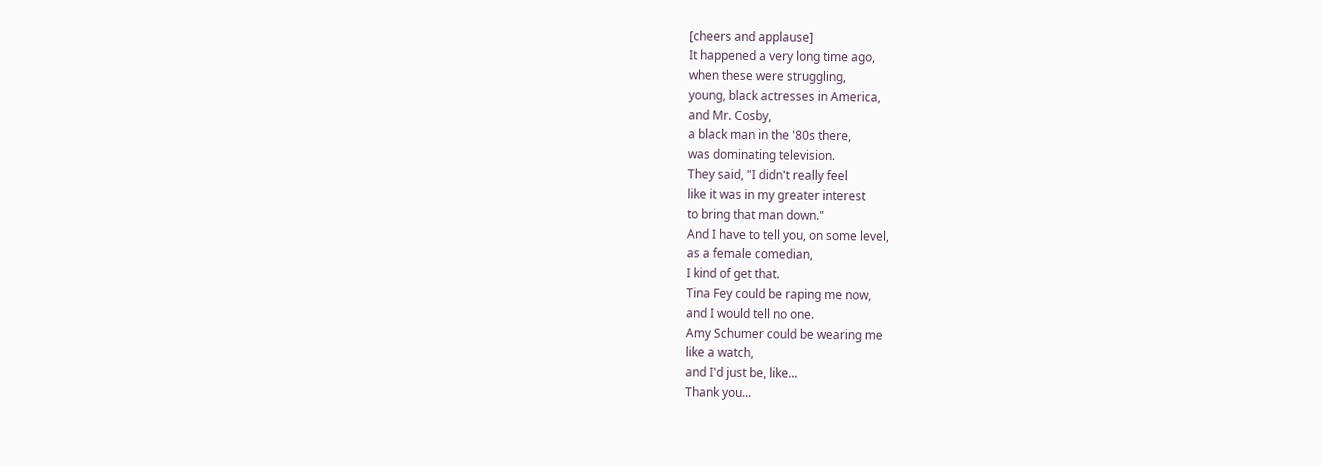[cheers and applause]
It happened a very long time ago,
when these were struggling,
young, black actresses in America,
and Mr. Cosby,
a black man in the '80s there,
was dominating television.
They said, "I didn't really feel
like it was in my greater interest
to bring that man down."
And I have to tell you, on some level,
as a female comedian,
I kind of get that.
Tina Fey could be raping me now,
and I would tell no one.
Amy Schumer could be wearing me
like a watch,
and I'd just be, like...
Thank you...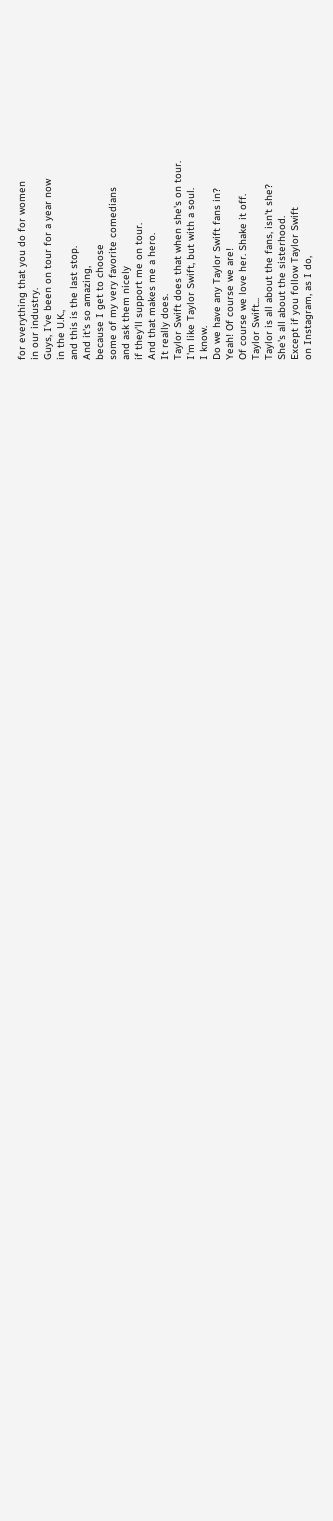for everything that you do for women
in our industry.
Guys, I've been on tour for a year now
in the U.K.,
and this is the last stop.
And it's so amazing,
because I get to choose
some of my very favorite comedians
and ask them nicely
if they'll support me on tour.
And that makes me a hero.
It really does.
Taylor Swift does that when she's on tour.
I'm like Taylor Swift, but with a soul.
I know.
Do we have any Taylor Swift fans in?
Yeah! Of course we are!
Of course we love her. Shake it off.
Taylor Swift...
Taylor is all about the fans, isn't she?
She's all about the sisterhood.
Except if you follow Taylor Swift
on Instagram, as I do,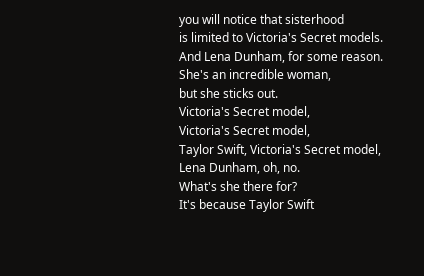you will notice that sisterhood
is limited to Victoria's Secret models.
And Lena Dunham, for some reason.
She's an incredible woman,
but she sticks out.
Victoria's Secret model,
Victoria's Secret model,
Taylor Swift, Victoria's Secret model,
Lena Dunham, oh, no.
What's she there for?
It's because Taylor Swift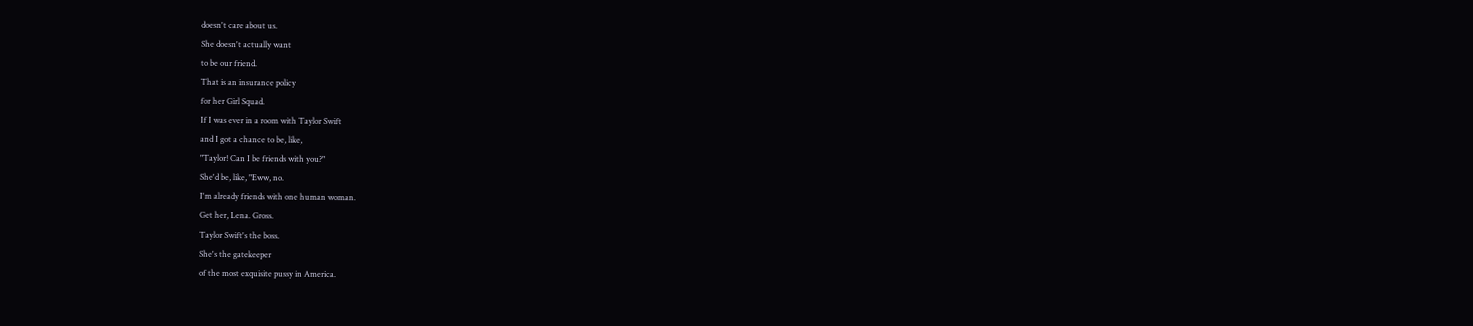doesn't care about us.
She doesn't actually want
to be our friend.
That is an insurance policy
for her Girl Squad.
If I was ever in a room with Taylor Swift
and I got a chance to be, like,
"Taylor! Can I be friends with you?"
She'd be, like, "Eww, no.
I'm already friends with one human woman.
Get her, Lena. Gross.
Taylor Swift's the boss.
She's the gatekeeper
of the most exquisite pussy in America.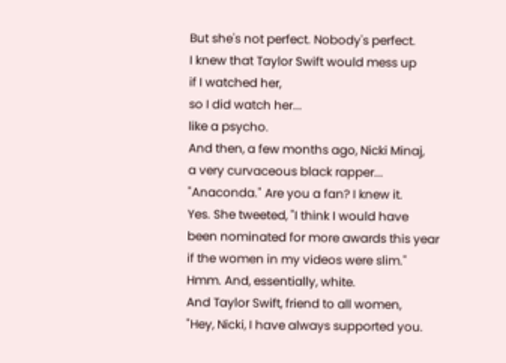But she's not perfect. Nobody's perfect.
I knew that Taylor Swift would mess up
if I watched her,
so I did watch her...
like a psycho.
And then, a few months ago, Nicki Minaj,
a very curvaceous black rapper...
"Anaconda." Are you a fan? I knew it.
Yes. She tweeted, "I think I would have
been nominated for more awards this year
if the women in my videos were slim."
Hmm. And, essentially, white.
And Taylor Swift, friend to all women,
"Hey, Nicki, I have always supported you.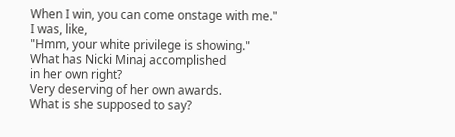When I win, you can come onstage with me."
I was, like,
"Hmm, your white privilege is showing."
What has Nicki Minaj accomplished
in her own right?
Very deserving of her own awards.
What is she supposed to say?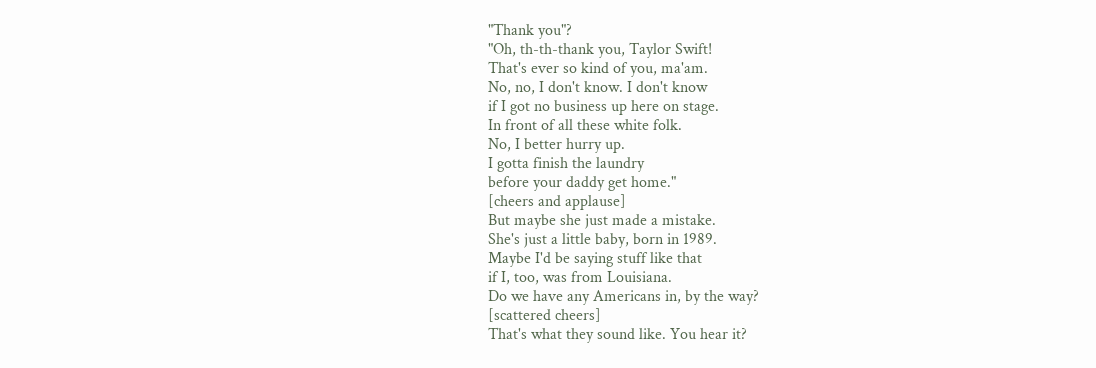"Thank you"?
"Oh, th-th-thank you, Taylor Swift!
That's ever so kind of you, ma'am.
No, no, I don't know. I don't know
if I got no business up here on stage.
In front of all these white folk.
No, I better hurry up.
I gotta finish the laundry
before your daddy get home."
[cheers and applause]
But maybe she just made a mistake.
She's just a little baby, born in 1989.
Maybe I'd be saying stuff like that
if I, too, was from Louisiana.
Do we have any Americans in, by the way?
[scattered cheers]
That's what they sound like. You hear it?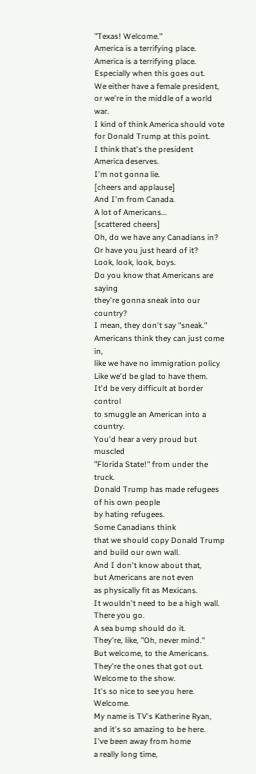"Texas! Welcome."
America is a terrifying place.
America is a terrifying place.
Especially when this goes out.
We either have a female president,
or we're in the middle of a world war.
I kind of think America should vote
for Donald Trump at this point.
I think that's the president
America deserves.
I'm not gonna lie.
[cheers and applause]
And I'm from Canada.
A lot of Americans...
[scattered cheers]
Oh, do we have any Canadians in?
Or have you just heard of it?
Look, look, look, boys.
Do you know that Americans are saying
they're gonna sneak into our country?
I mean, they don't say "sneak."
Americans think they can just come in,
like we have no immigration policy
Like we'd be glad to have them.
It'd be very difficult at border control
to smuggle an American into a country.
You'd hear a very proud but muscled
"Florida State!" from under the truck.
Donald Trump has made refugees
of his own people
by hating refugees.
Some Canadians think
that we should copy Donald Trump
and build our own wall.
And I don't know about that,
but Americans are not even
as physically fit as Mexicans.
It wouldn't need to be a high wall.
There you go.
A sea bump should do it.
They're, like, "Oh, never mind."
But welcome, to the Americans.
They're the ones that got out.
Welcome to the show.
It's so nice to see you here. Welcome.
My name is TV's Katherine Ryan,
and it's so amazing to be here.
I've been away from home
a really long time,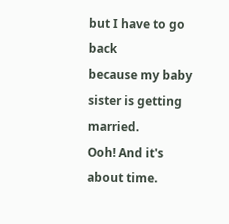but I have to go back
because my baby sister is getting married.
Ooh! And it's about time.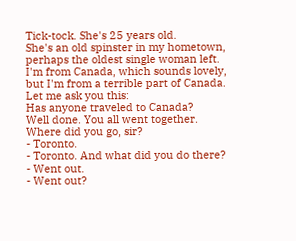Tick-tock. She's 25 years old.
She's an old spinster in my hometown,
perhaps the oldest single woman left.
I'm from Canada, which sounds lovely,
but I'm from a terrible part of Canada.
Let me ask you this:
Has anyone traveled to Canada?
Well done. You all went together.
Where did you go, sir?
- Toronto.
- Toronto. And what did you do there?
- Went out.
- Went out?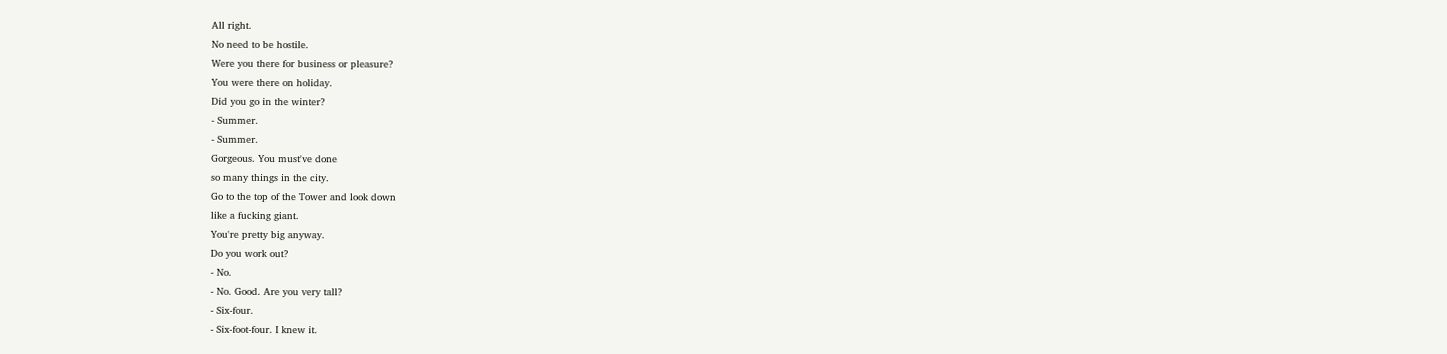All right.
No need to be hostile.
Were you there for business or pleasure?
You were there on holiday.
Did you go in the winter?
- Summer.
- Summer.
Gorgeous. You must've done
so many things in the city.
Go to the top of the Tower and look down
like a fucking giant.
You're pretty big anyway.
Do you work out?
- No.
- No. Good. Are you very tall?
- Six-four.
- Six-foot-four. I knew it.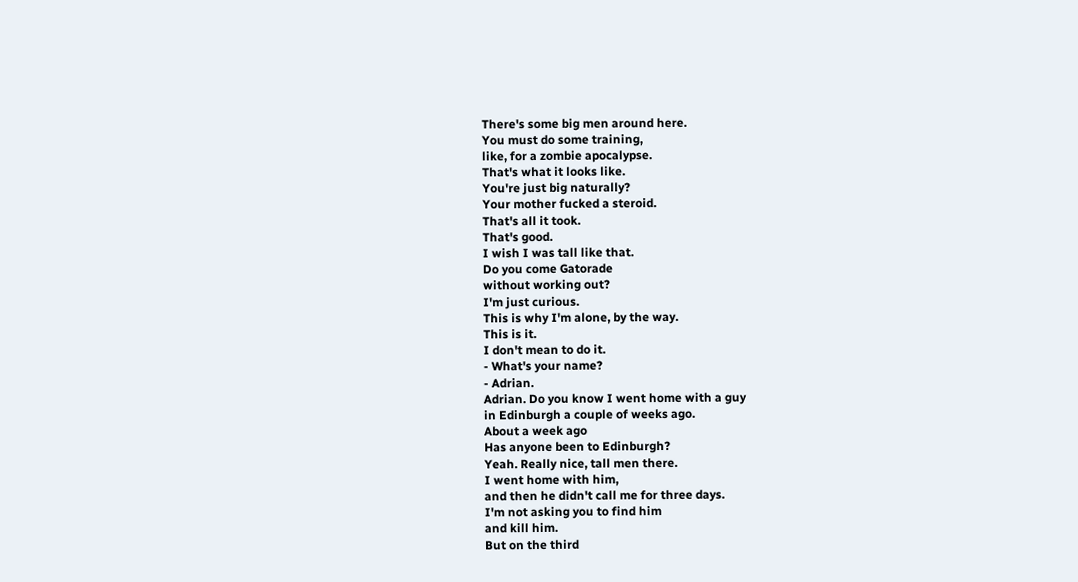There's some big men around here.
You must do some training,
like, for a zombie apocalypse.
That's what it looks like.
You're just big naturally?
Your mother fucked a steroid.
That's all it took.
That's good.
I wish I was tall like that.
Do you come Gatorade
without working out?
I'm just curious.
This is why I'm alone, by the way.
This is it.
I don't mean to do it.
- What's your name?
- Adrian.
Adrian. Do you know I went home with a guy
in Edinburgh a couple of weeks ago.
About a week ago
Has anyone been to Edinburgh?
Yeah. Really nice, tall men there.
I went home with him,
and then he didn't call me for three days.
I'm not asking you to find him
and kill him.
But on the third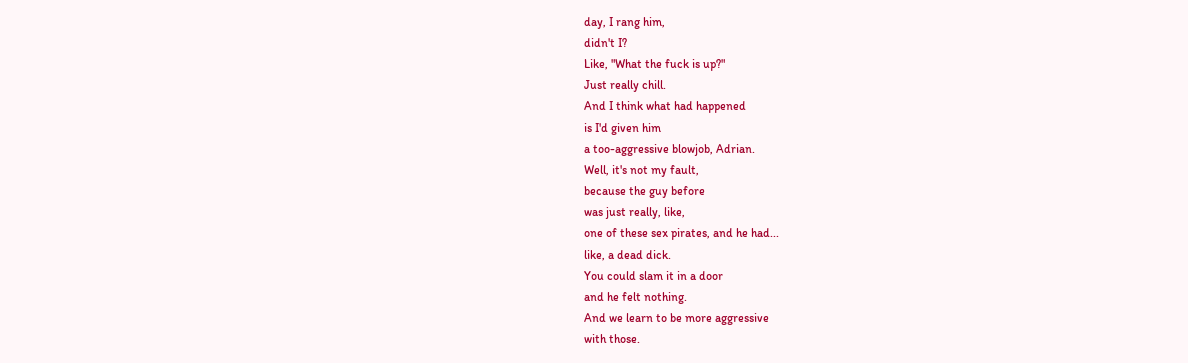day, I rang him,
didn't I?
Like, "What the fuck is up?"
Just really chill.
And I think what had happened
is I'd given him
a too-aggressive blowjob, Adrian.
Well, it's not my fault,
because the guy before
was just really, like,
one of these sex pirates, and he had...
like, a dead dick.
You could slam it in a door
and he felt nothing.
And we learn to be more aggressive
with those.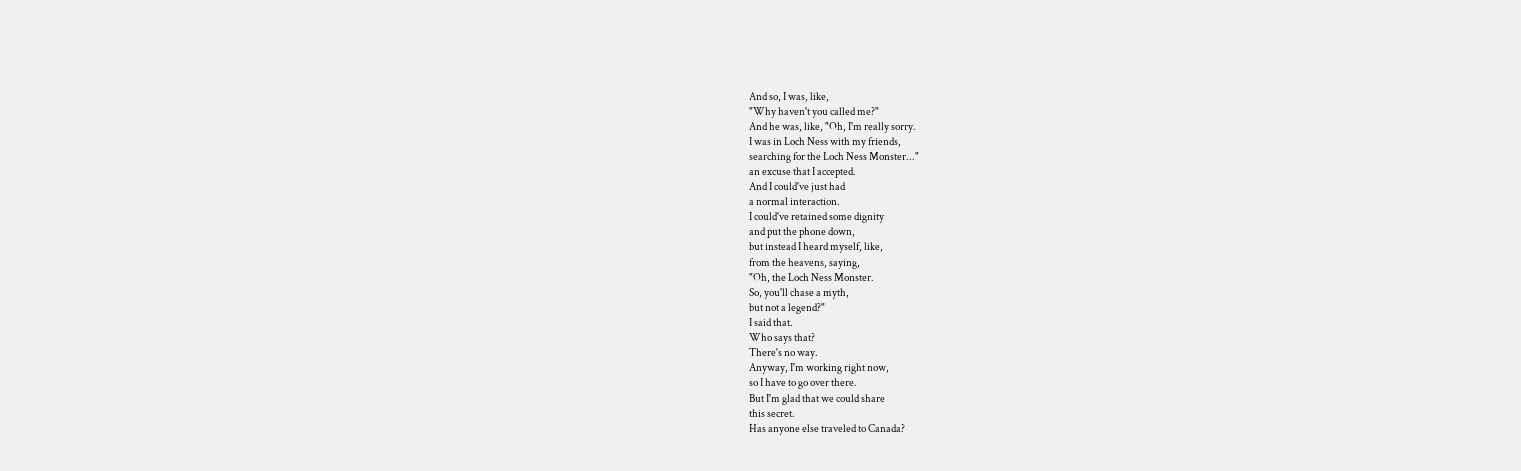And so, I was, like,
"Why haven't you called me?"
And he was, like, "Oh, I'm really sorry.
I was in Loch Ness with my friends,
searching for the Loch Ness Monster..."
an excuse that I accepted.
And I could've just had
a normal interaction.
I could've retained some dignity
and put the phone down,
but instead I heard myself, like,
from the heavens, saying,
"Oh, the Loch Ness Monster.
So, you'll chase a myth,
but not a legend?"
I said that.
Who says that?
There's no way.
Anyway, I'm working right now,
so I have to go over there.
But I'm glad that we could share
this secret.
Has anyone else traveled to Canada?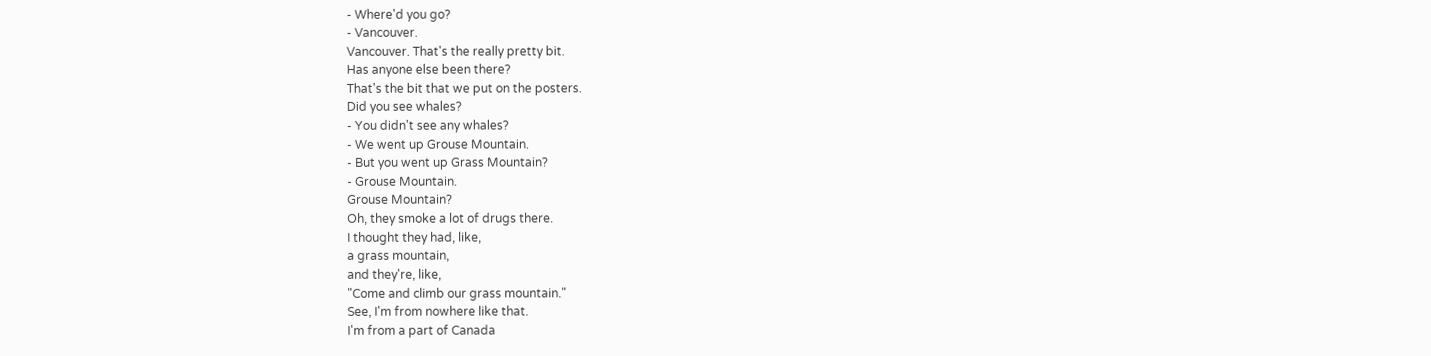- Where'd you go?
- Vancouver.
Vancouver. That's the really pretty bit.
Has anyone else been there?
That's the bit that we put on the posters.
Did you see whales?
- You didn't see any whales?
- We went up Grouse Mountain.
- But you went up Grass Mountain?
- Grouse Mountain.
Grouse Mountain?
Oh, they smoke a lot of drugs there.
I thought they had, like,
a grass mountain,
and they're, like,
"Come and climb our grass mountain."
See, I'm from nowhere like that.
I'm from a part of Canada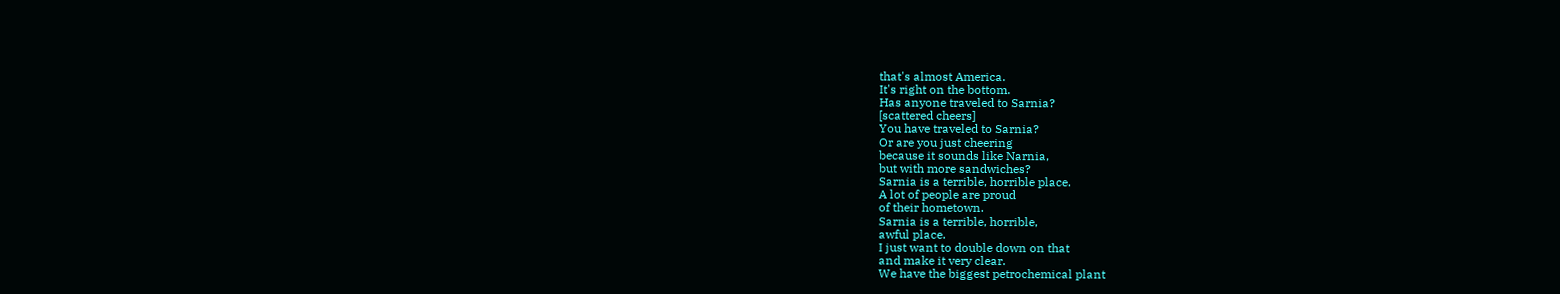that's almost America.
It's right on the bottom.
Has anyone traveled to Sarnia?
[scattered cheers]
You have traveled to Sarnia?
Or are you just cheering
because it sounds like Narnia,
but with more sandwiches?
Sarnia is a terrible, horrible place.
A lot of people are proud
of their hometown.
Sarnia is a terrible, horrible,
awful place.
I just want to double down on that
and make it very clear.
We have the biggest petrochemical plant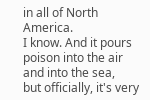in all of North America.
I know. And it pours poison into the air
and into the sea,
but officially, it's very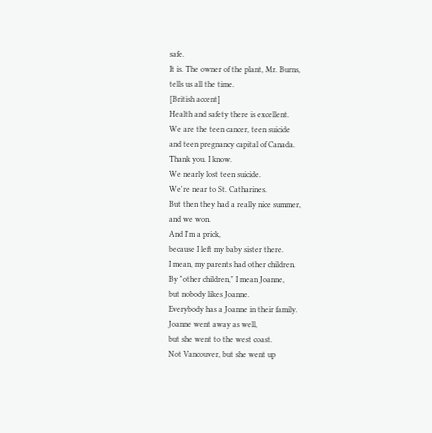safe.
It is. The owner of the plant, Mr. Burns,
tells us all the time.
[British accent]
Health and safety there is excellent.
We are the teen cancer, teen suicide
and teen pregnancy capital of Canada.
Thank you. I know.
We nearly lost teen suicide.
We're near to St. Catharines.
But then they had a really nice summer,
and we won.
And I'm a prick,
because I left my baby sister there.
I mean, my parents had other children.
By "other children," I mean Joanne,
but nobody likes Joanne.
Everybody has a Joanne in their family.
Joanne went away as well,
but she went to the west coast.
Not Vancouver, but she went up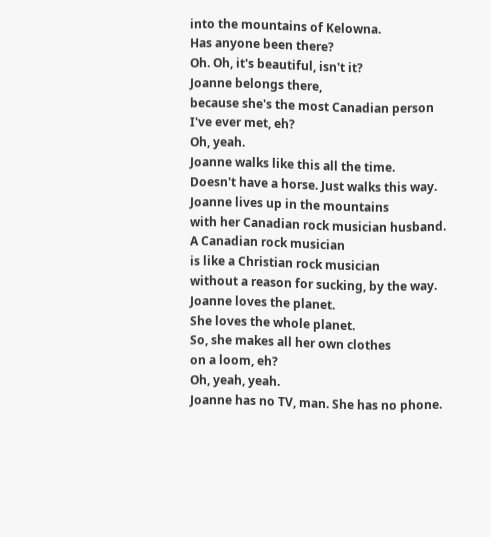into the mountains of Kelowna.
Has anyone been there?
Oh. Oh, it's beautiful, isn't it?
Joanne belongs there,
because she's the most Canadian person
I've ever met, eh?
Oh, yeah.
Joanne walks like this all the time.
Doesn't have a horse. Just walks this way.
Joanne lives up in the mountains
with her Canadian rock musician husband.
A Canadian rock musician
is like a Christian rock musician
without a reason for sucking, by the way.
Joanne loves the planet.
She loves the whole planet.
So, she makes all her own clothes
on a loom, eh?
Oh, yeah, yeah.
Joanne has no TV, man. She has no phone.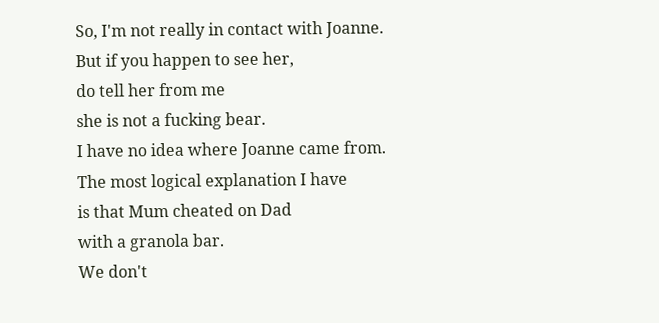So, I'm not really in contact with Joanne.
But if you happen to see her,
do tell her from me
she is not a fucking bear.
I have no idea where Joanne came from.
The most logical explanation I have
is that Mum cheated on Dad
with a granola bar.
We don't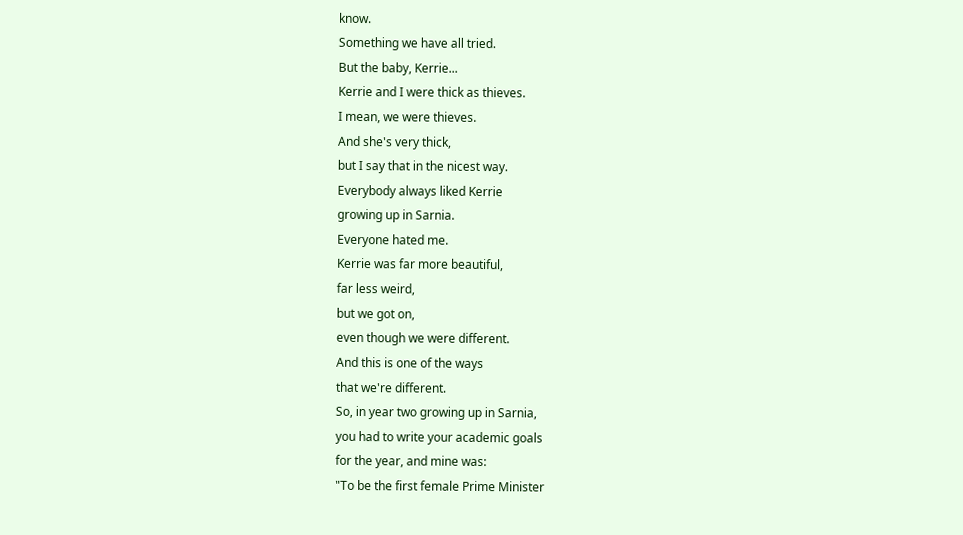know.
Something we have all tried.
But the baby, Kerrie...
Kerrie and I were thick as thieves.
I mean, we were thieves.
And she's very thick,
but I say that in the nicest way.
Everybody always liked Kerrie
growing up in Sarnia.
Everyone hated me.
Kerrie was far more beautiful,
far less weird,
but we got on,
even though we were different.
And this is one of the ways
that we're different.
So, in year two growing up in Sarnia,
you had to write your academic goals
for the year, and mine was:
"To be the first female Prime Minister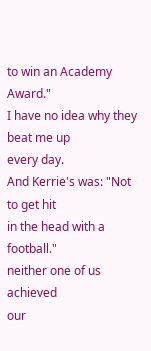to win an Academy Award."
I have no idea why they beat me up
every day.
And Kerrie's was: "Not to get hit
in the head with a football."
neither one of us achieved
our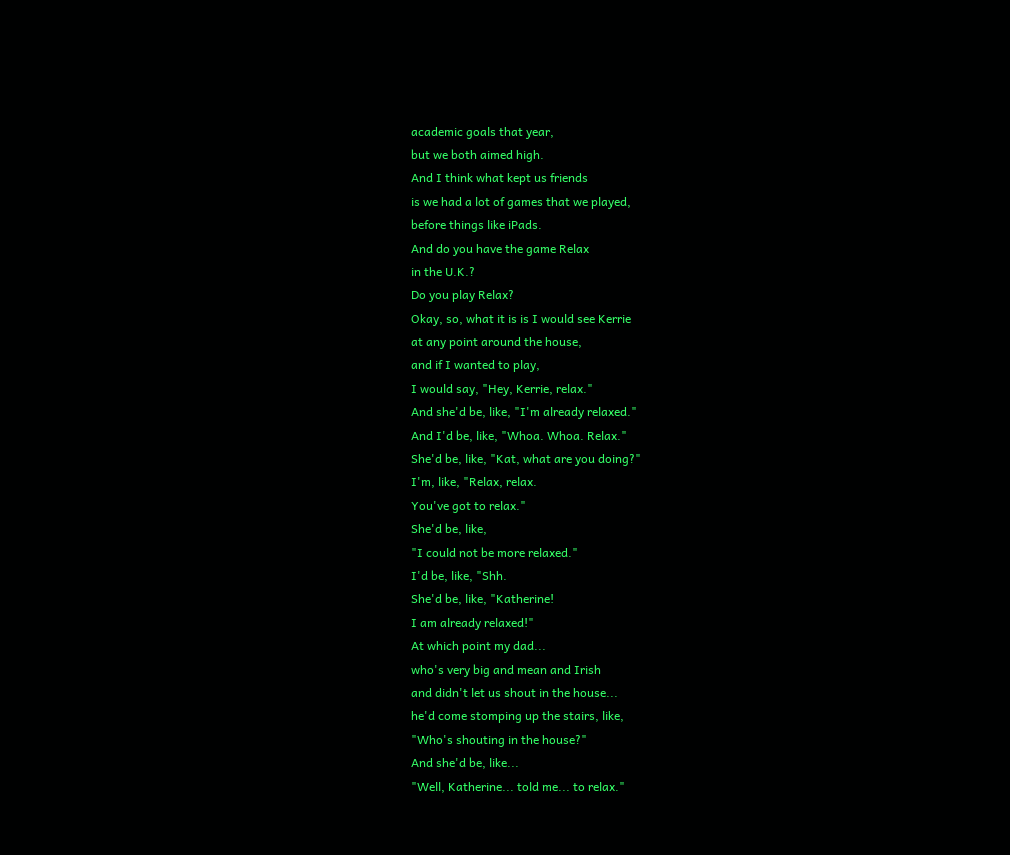academic goals that year,
but we both aimed high.
And I think what kept us friends
is we had a lot of games that we played,
before things like iPads.
And do you have the game Relax
in the U.K.?
Do you play Relax?
Okay, so, what it is is I would see Kerrie
at any point around the house,
and if I wanted to play,
I would say, "Hey, Kerrie, relax."
And she'd be, like, "I'm already relaxed."
And I'd be, like, "Whoa. Whoa. Relax."
She'd be, like, "Kat, what are you doing?"
I'm, like, "Relax, relax.
You've got to relax."
She'd be, like,
"I could not be more relaxed."
I'd be, like, "Shh.
She'd be, like, "Katherine!
I am already relaxed!"
At which point my dad...
who's very big and mean and Irish
and didn't let us shout in the house...
he'd come stomping up the stairs, like,
"Who's shouting in the house?"
And she'd be, like...
"Well, Katherine... told me... to relax."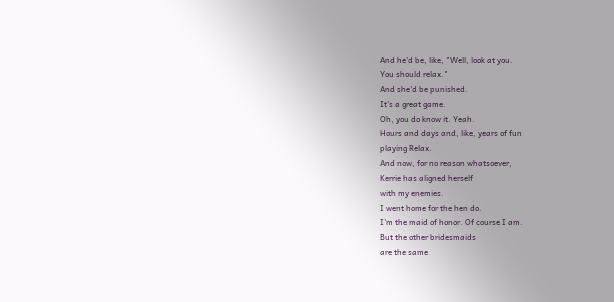And he'd be, like, "Well, look at you.
You should relax."
And she'd be punished.
It's a great game.
Oh, you do know it. Yeah.
Hours and days and, like, years of fun
playing Relax.
And now, for no reason whatsoever,
Kerrie has aligned herself
with my enemies.
I went home for the hen do.
I'm the maid of honor. Of course I am.
But the other bridesmaids
are the same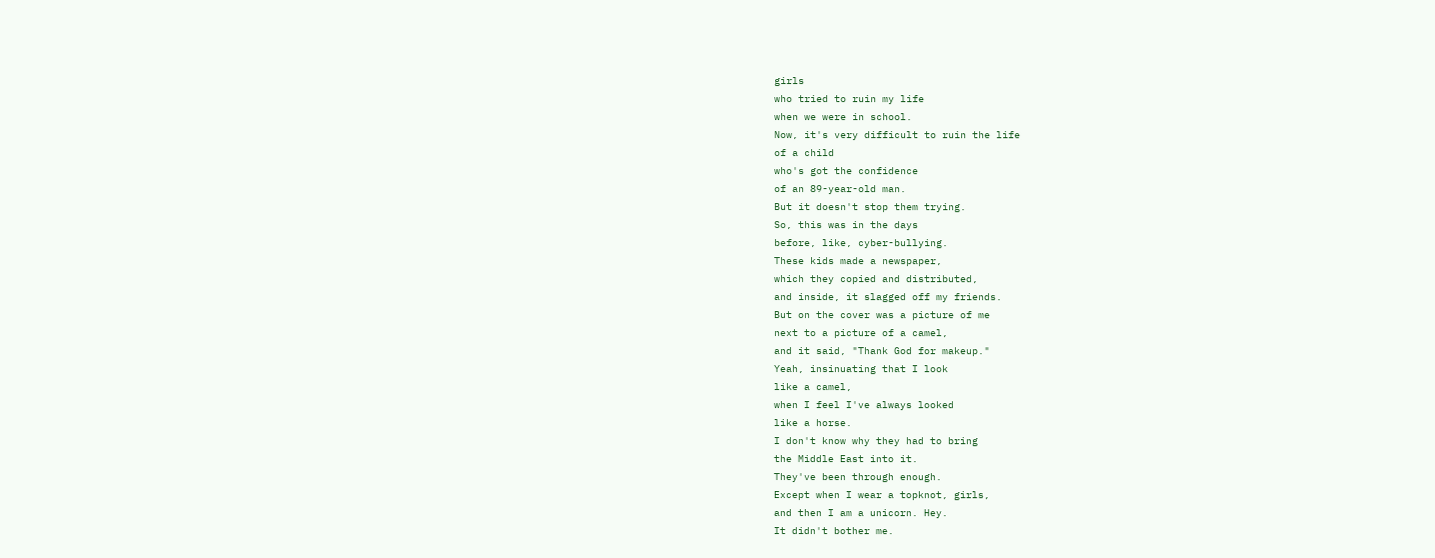girls
who tried to ruin my life
when we were in school.
Now, it's very difficult to ruin the life
of a child
who's got the confidence
of an 89-year-old man.
But it doesn't stop them trying.
So, this was in the days
before, like, cyber-bullying.
These kids made a newspaper,
which they copied and distributed,
and inside, it slagged off my friends.
But on the cover was a picture of me
next to a picture of a camel,
and it said, "Thank God for makeup."
Yeah, insinuating that I look
like a camel,
when I feel I've always looked
like a horse.
I don't know why they had to bring
the Middle East into it.
They've been through enough.
Except when I wear a topknot, girls,
and then I am a unicorn. Hey.
It didn't bother me.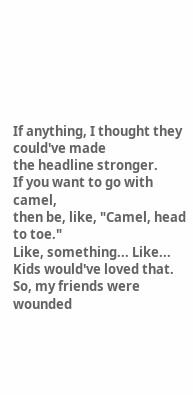If anything, I thought they could've made
the headline stronger.
If you want to go with camel,
then be, like, "Camel, head to toe."
Like, something... Like...
Kids would've loved that.
So, my friends were wounded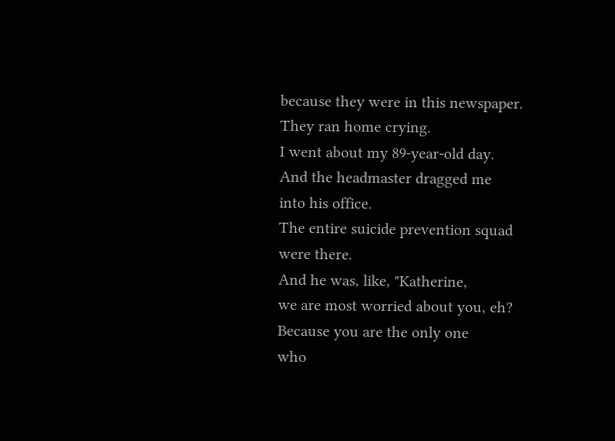because they were in this newspaper.
They ran home crying.
I went about my 89-year-old day.
And the headmaster dragged me
into his office.
The entire suicide prevention squad
were there.
And he was, like, "Katherine,
we are most worried about you, eh?
Because you are the only one
who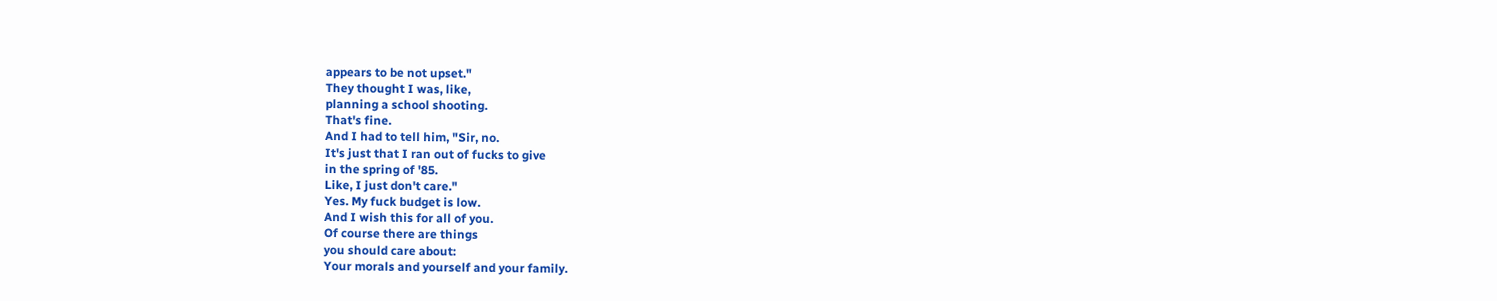appears to be not upset."
They thought I was, like,
planning a school shooting.
That's fine.
And I had to tell him, "Sir, no.
It's just that I ran out of fucks to give
in the spring of '85.
Like, I just don't care."
Yes. My fuck budget is low.
And I wish this for all of you.
Of course there are things
you should care about:
Your morals and yourself and your family.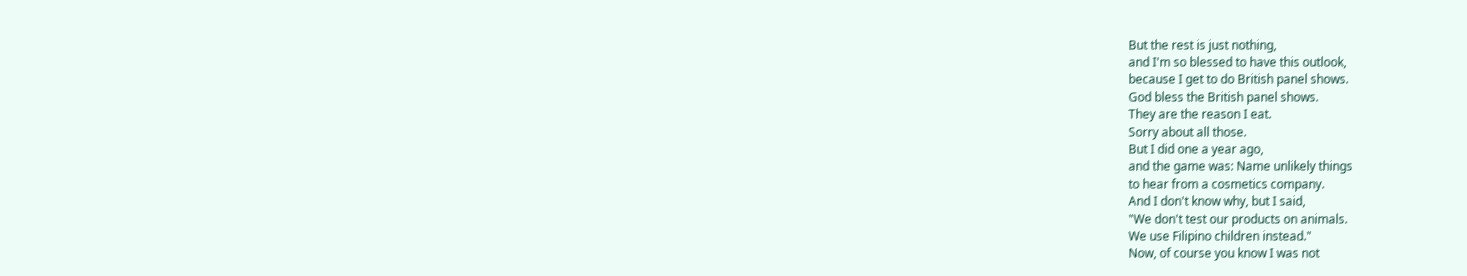But the rest is just nothing,
and I'm so blessed to have this outlook,
because I get to do British panel shows.
God bless the British panel shows.
They are the reason I eat.
Sorry about all those.
But I did one a year ago,
and the game was: Name unlikely things
to hear from a cosmetics company.
And I don't know why, but I said,
"We don't test our products on animals.
We use Filipino children instead."
Now, of course you know I was not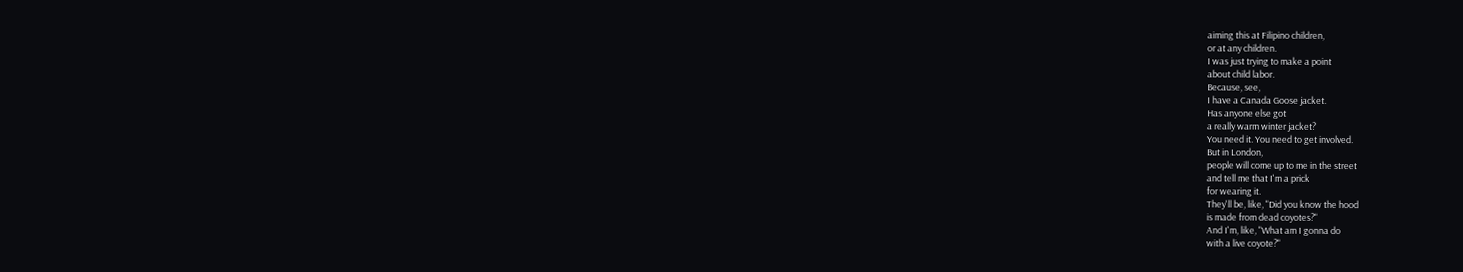aiming this at Filipino children,
or at any children.
I was just trying to make a point
about child labor.
Because, see,
I have a Canada Goose jacket.
Has anyone else got
a really warm winter jacket?
You need it. You need to get involved.
But in London,
people will come up to me in the street
and tell me that I'm a prick
for wearing it.
They'll be, like, "Did you know the hood
is made from dead coyotes?"
And I'm, like, "What am I gonna do
with a live coyote?"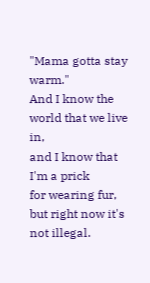"Mama gotta stay warm."
And I know the world that we live in,
and I know that I'm a prick
for wearing fur,
but right now it's not illegal.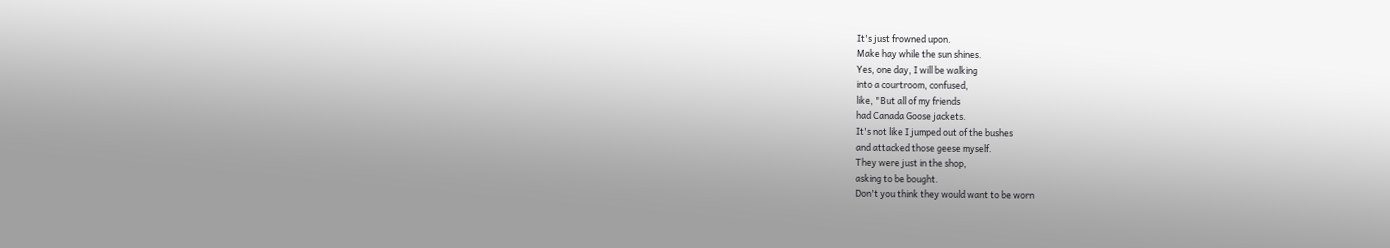It's just frowned upon.
Make hay while the sun shines.
Yes, one day, I will be walking
into a courtroom, confused,
like, "But all of my friends
had Canada Goose jackets.
It's not like I jumped out of the bushes
and attacked those geese myself.
They were just in the shop,
asking to be bought.
Don't you think they would want to be worn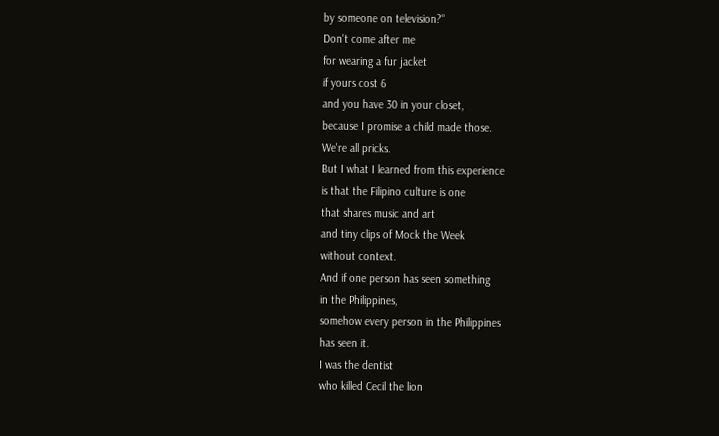by someone on television?"
Don't come after me
for wearing a fur jacket
if yours cost 6
and you have 30 in your closet,
because I promise a child made those.
We're all pricks.
But I what I learned from this experience
is that the Filipino culture is one
that shares music and art
and tiny clips of Mock the Week
without context.
And if one person has seen something
in the Philippines,
somehow every person in the Philippines
has seen it.
I was the dentist
who killed Cecil the lion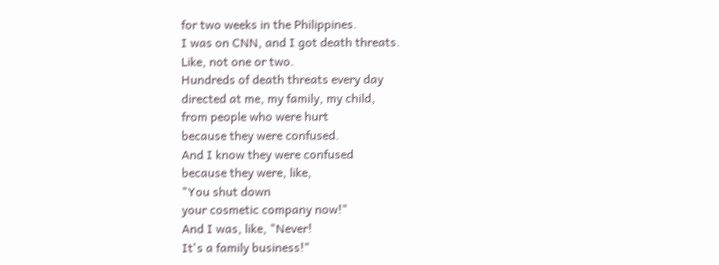for two weeks in the Philippines.
I was on CNN, and I got death threats.
Like, not one or two.
Hundreds of death threats every day
directed at me, my family, my child,
from people who were hurt
because they were confused.
And I know they were confused
because they were, like,
"You shut down
your cosmetic company now!"
And I was, like, "Never!
It's a family business!"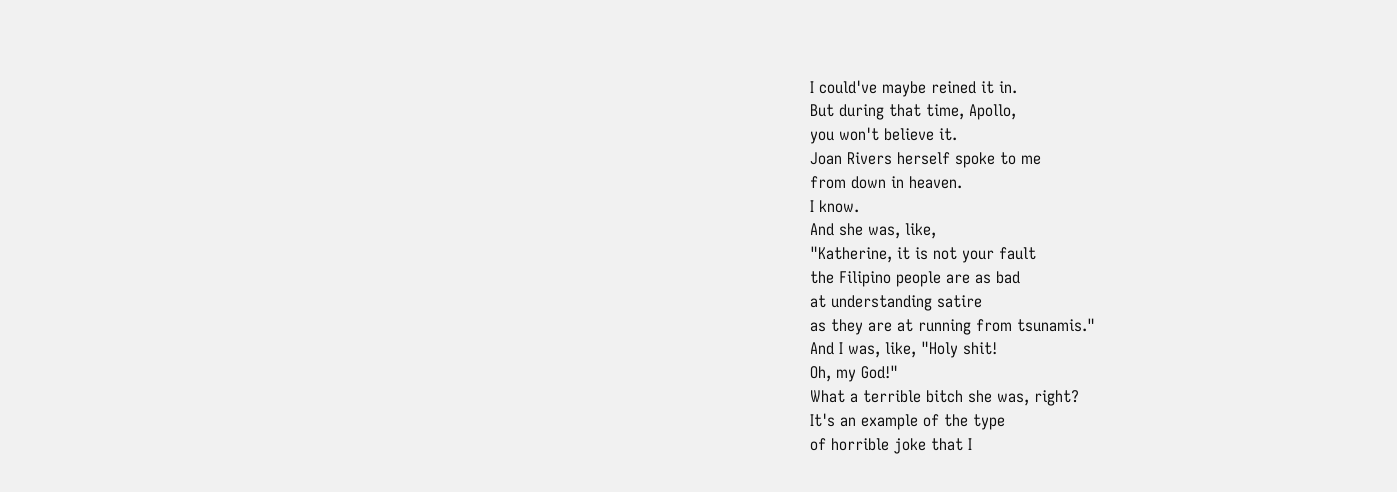I could've maybe reined it in.
But during that time, Apollo,
you won't believe it.
Joan Rivers herself spoke to me
from down in heaven.
I know.
And she was, like,
"Katherine, it is not your fault
the Filipino people are as bad
at understanding satire
as they are at running from tsunamis."
And I was, like, "Holy shit!
Oh, my God!"
What a terrible bitch she was, right?
It's an example of the type
of horrible joke that I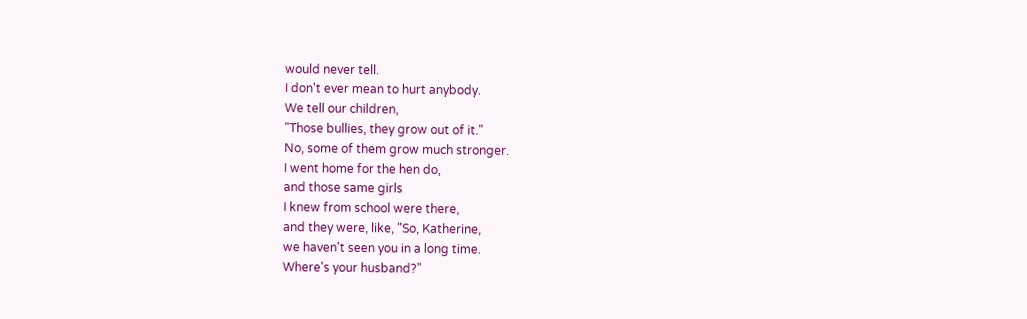would never tell.
I don't ever mean to hurt anybody.
We tell our children,
"Those bullies, they grow out of it."
No, some of them grow much stronger.
I went home for the hen do,
and those same girls
I knew from school were there,
and they were, like, "So, Katherine,
we haven't seen you in a long time.
Where's your husband?"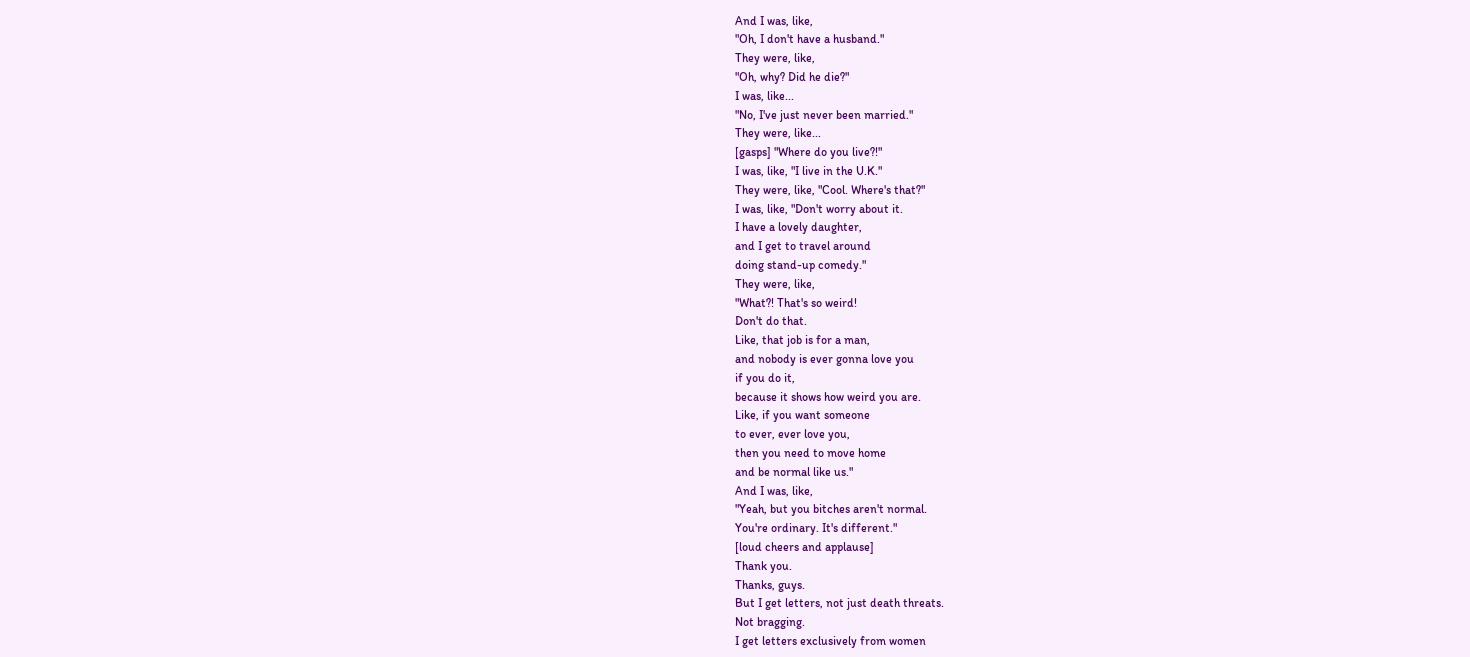And I was, like,
"Oh, I don't have a husband."
They were, like,
"Oh, why? Did he die?"
I was, like...
"No, I've just never been married."
They were, like...
[gasps] "Where do you live?!"
I was, like, "I live in the U.K."
They were, like, "Cool. Where's that?"
I was, like, "Don't worry about it.
I have a lovely daughter,
and I get to travel around
doing stand-up comedy."
They were, like,
"What?! That's so weird!
Don't do that.
Like, that job is for a man,
and nobody is ever gonna love you
if you do it,
because it shows how weird you are.
Like, if you want someone
to ever, ever love you,
then you need to move home
and be normal like us."
And I was, like,
"Yeah, but you bitches aren't normal.
You're ordinary. It's different."
[loud cheers and applause]
Thank you.
Thanks, guys.
But I get letters, not just death threats.
Not bragging.
I get letters exclusively from women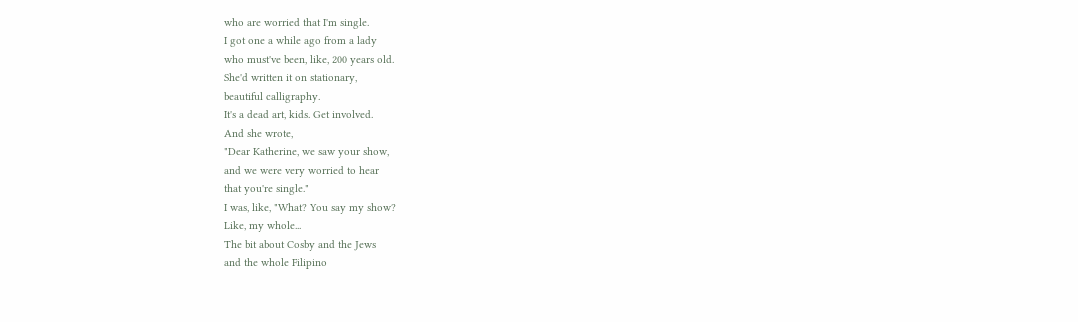who are worried that I'm single.
I got one a while ago from a lady
who must've been, like, 200 years old.
She'd written it on stationary,
beautiful calligraphy.
It's a dead art, kids. Get involved.
And she wrote,
"Dear Katherine, we saw your show,
and we were very worried to hear
that you're single."
I was, like, "What? You say my show?
Like, my whole...
The bit about Cosby and the Jews
and the whole Filipino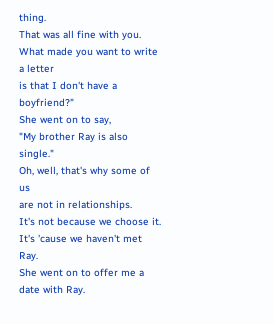thing.
That was all fine with you.
What made you want to write a letter
is that I don't have a boyfriend?"
She went on to say,
"My brother Ray is also single."
Oh, well, that's why some of us
are not in relationships.
It's not because we choose it.
It's 'cause we haven't met Ray.
She went on to offer me a date with Ray.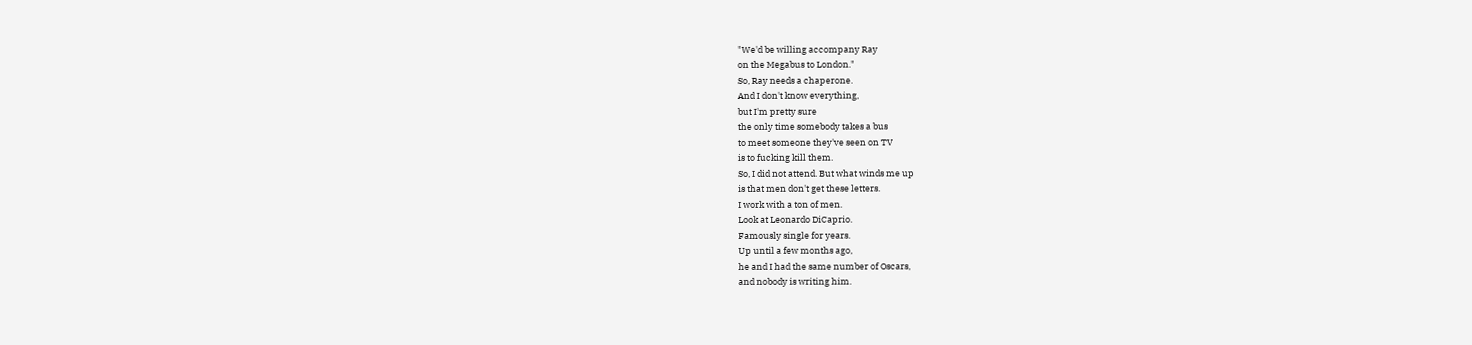"We'd be willing accompany Ray
on the Megabus to London."
So, Ray needs a chaperone.
And I don't know everything,
but I'm pretty sure
the only time somebody takes a bus
to meet someone they've seen on TV
is to fucking kill them.
So, I did not attend. But what winds me up
is that men don't get these letters.
I work with a ton of men.
Look at Leonardo DiCaprio.
Famously single for years.
Up until a few months ago,
he and I had the same number of Oscars,
and nobody is writing him.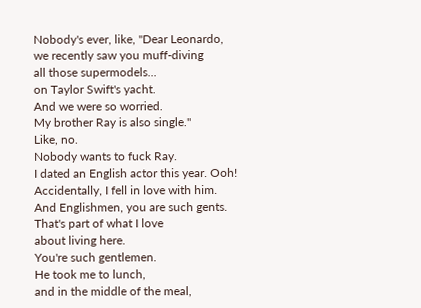Nobody's ever, like, "Dear Leonardo,
we recently saw you muff-diving
all those supermodels...
on Taylor Swift's yacht.
And we were so worried.
My brother Ray is also single."
Like, no.
Nobody wants to fuck Ray.
I dated an English actor this year. Ooh!
Accidentally, I fell in love with him.
And Englishmen, you are such gents.
That's part of what I love
about living here.
You're such gentlemen.
He took me to lunch,
and in the middle of the meal,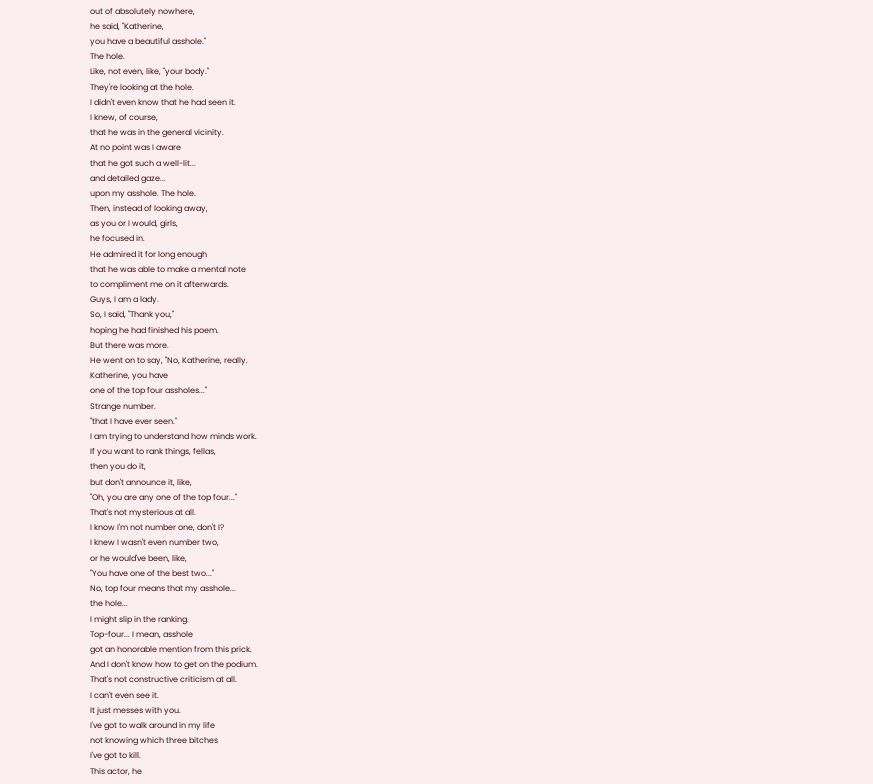out of absolutely nowhere,
he said, "Katherine,
you have a beautiful asshole."
The hole.
Like, not even, like, "your body."
They're looking at the hole.
I didn't even know that he had seen it.
I knew, of course,
that he was in the general vicinity.
At no point was I aware
that he got such a well-lit...
and detailed gaze...
upon my asshole. The hole.
Then, instead of looking away,
as you or I would, girls,
he focused in.
He admired it for long enough
that he was able to make a mental note
to compliment me on it afterwards.
Guys, I am a lady.
So, I said, "Thank you,"
hoping he had finished his poem.
But there was more.
He went on to say, "No, Katherine, really.
Katherine, you have
one of the top four assholes..."
Strange number.
"that I have ever seen."
I am trying to understand how minds work.
If you want to rank things, fellas,
then you do it,
but don't announce it, like,
"Oh, you are any one of the top four..."
That's not mysterious at all.
I know I'm not number one, don't I?
I knew I wasn't even number two,
or he would've been, like,
"You have one of the best two..."
No, top four means that my asshole...
the hole...
I might slip in the ranking.
Top-four... I mean, asshole
got an honorable mention from this prick.
And I don't know how to get on the podium.
That's not constructive criticism at all.
I can't even see it.
It just messes with you.
I've got to walk around in my life
not knowing which three bitches
I've got to kill.
This actor, he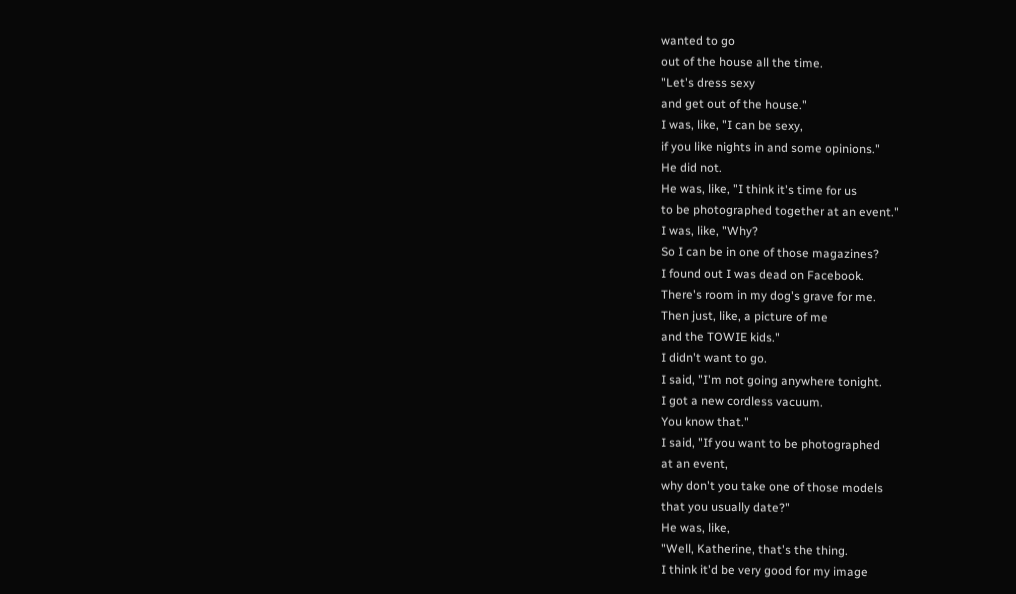wanted to go
out of the house all the time.
"Let's dress sexy
and get out of the house."
I was, like, "I can be sexy,
if you like nights in and some opinions."
He did not.
He was, like, "I think it's time for us
to be photographed together at an event."
I was, like, "Why?
So I can be in one of those magazines?
I found out I was dead on Facebook.
There's room in my dog's grave for me.
Then just, like, a picture of me
and the TOWIE kids."
I didn't want to go.
I said, "I'm not going anywhere tonight.
I got a new cordless vacuum.
You know that."
I said, "If you want to be photographed
at an event,
why don't you take one of those models
that you usually date?"
He was, like,
"Well, Katherine, that's the thing.
I think it'd be very good for my image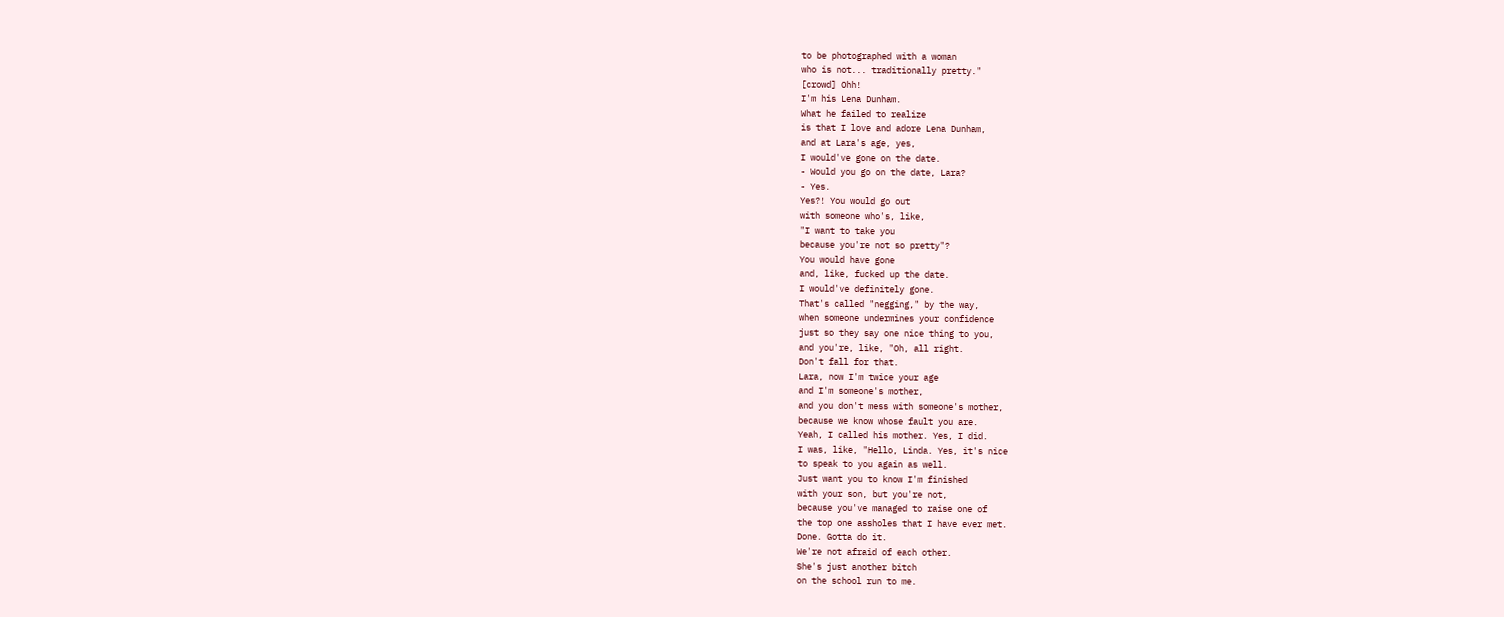to be photographed with a woman
who is not... traditionally pretty."
[crowd] Ohh!
I'm his Lena Dunham.
What he failed to realize
is that I love and adore Lena Dunham,
and at Lara's age, yes,
I would've gone on the date.
- Would you go on the date, Lara?
- Yes.
Yes?! You would go out
with someone who's, like,
"I want to take you
because you're not so pretty"?
You would have gone
and, like, fucked up the date.
I would've definitely gone.
That's called "negging," by the way,
when someone undermines your confidence
just so they say one nice thing to you,
and you're, like, "Oh, all right.
Don't fall for that.
Lara, now I'm twice your age
and I'm someone's mother,
and you don't mess with someone's mother,
because we know whose fault you are.
Yeah, I called his mother. Yes, I did.
I was, like, "Hello, Linda. Yes, it's nice
to speak to you again as well.
Just want you to know I'm finished
with your son, but you're not,
because you've managed to raise one of
the top one assholes that I have ever met.
Done. Gotta do it.
We're not afraid of each other.
She's just another bitch
on the school run to me.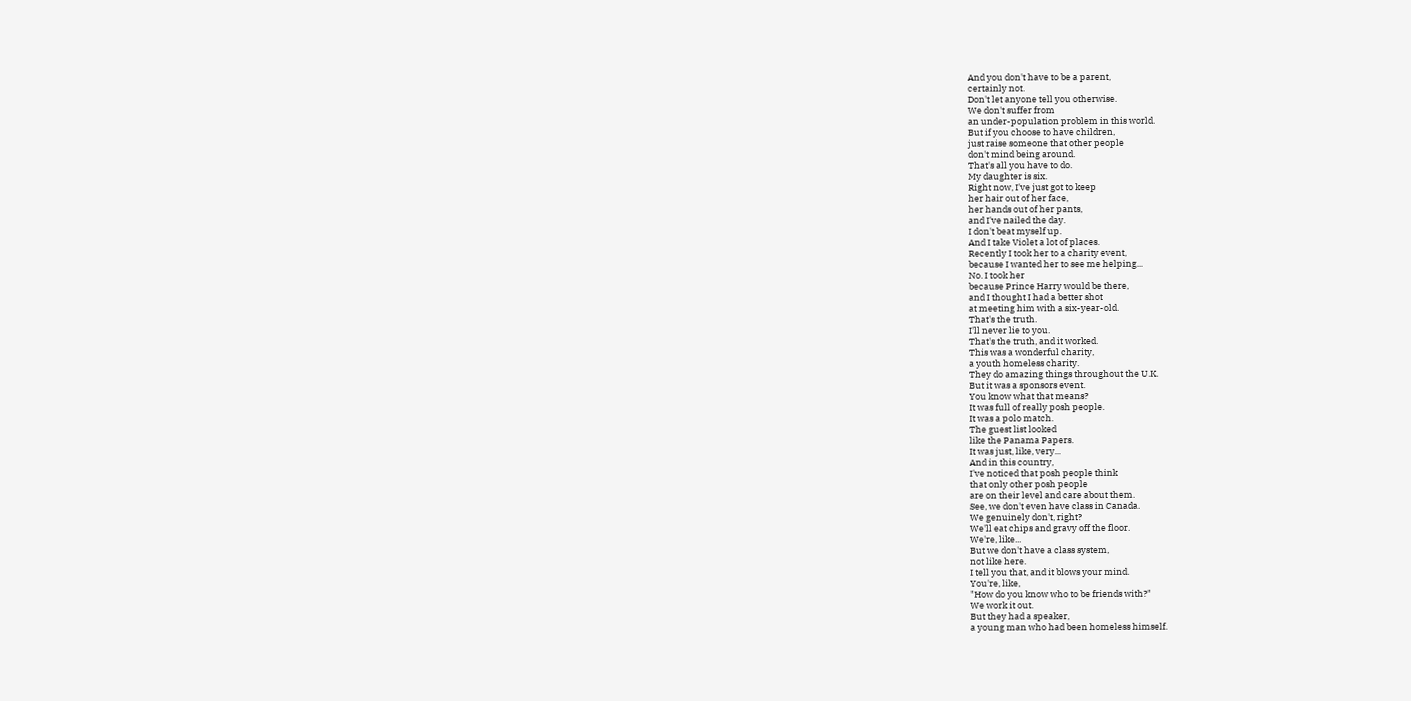And you don't have to be a parent,
certainly not.
Don't let anyone tell you otherwise.
We don't suffer from
an under-population problem in this world.
But if you choose to have children,
just raise someone that other people
don't mind being around.
That's all you have to do.
My daughter is six.
Right now, I've just got to keep
her hair out of her face,
her hands out of her pants,
and I've nailed the day.
I don't beat myself up.
And I take Violet a lot of places.
Recently I took her to a charity event,
because I wanted her to see me helping...
No. I took her
because Prince Harry would be there,
and I thought I had a better shot
at meeting him with a six-year-old.
That's the truth.
I'll never lie to you.
That's the truth, and it worked.
This was a wonderful charity,
a youth homeless charity.
They do amazing things throughout the U.K.
But it was a sponsors event.
You know what that means?
It was full of really posh people.
It was a polo match.
The guest list looked
like the Panama Papers.
It was just, like, very...
And in this country,
I've noticed that posh people think
that only other posh people
are on their level and care about them.
See, we don't even have class in Canada.
We genuinely don't, right?
We'll eat chips and gravy off the floor.
We're, like...
But we don't have a class system,
not like here.
I tell you that, and it blows your mind.
You're, like,
"How do you know who to be friends with?"
We work it out.
But they had a speaker,
a young man who had been homeless himself.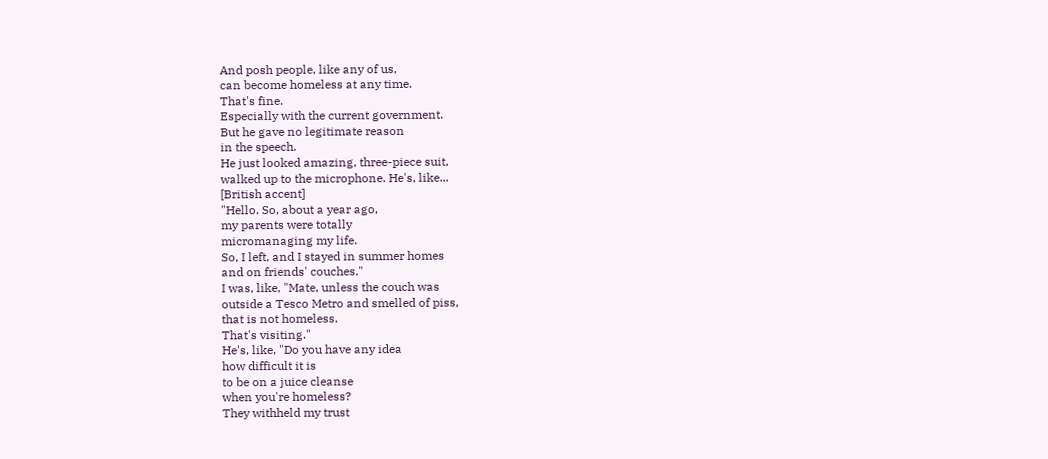And posh people, like any of us,
can become homeless at any time.
That's fine.
Especially with the current government.
But he gave no legitimate reason
in the speech.
He just looked amazing, three-piece suit,
walked up to the microphone. He's, like...
[British accent]
"Hello. So, about a year ago,
my parents were totally
micromanaging my life.
So, I left, and I stayed in summer homes
and on friends' couches."
I was, like, "Mate, unless the couch was
outside a Tesco Metro and smelled of piss,
that is not homeless.
That's visiting."
He's, like, "Do you have any idea
how difficult it is
to be on a juice cleanse
when you're homeless?
They withheld my trust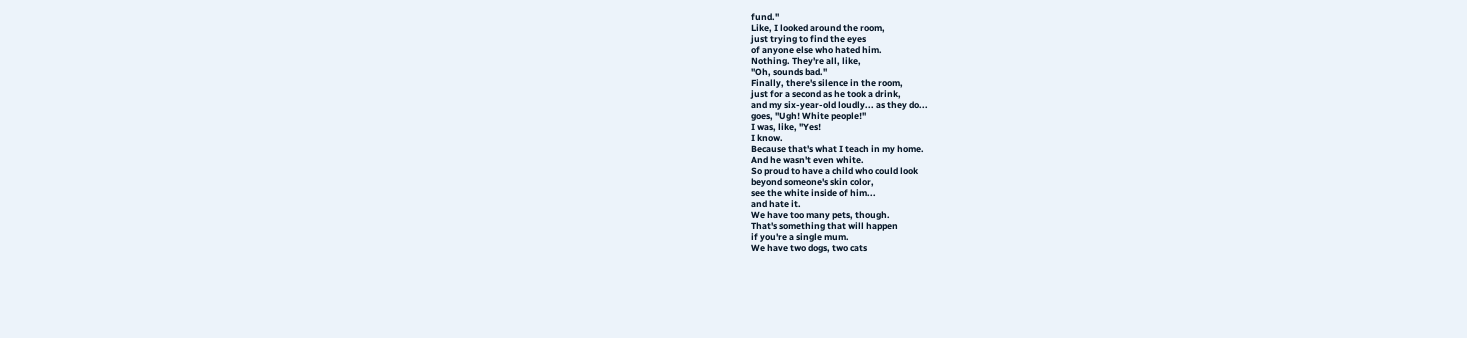fund."
Like, I looked around the room,
just trying to find the eyes
of anyone else who hated him.
Nothing. They're all, like,
"Oh, sounds bad."
Finally, there's silence in the room,
just for a second as he took a drink,
and my six-year-old loudly... as they do...
goes, "Ugh! White people!"
I was, like, "Yes!
I know.
Because that's what I teach in my home.
And he wasn't even white.
So proud to have a child who could look
beyond someone's skin color,
see the white inside of him...
and hate it.
We have too many pets, though.
That's something that will happen
if you're a single mum.
We have two dogs, two cats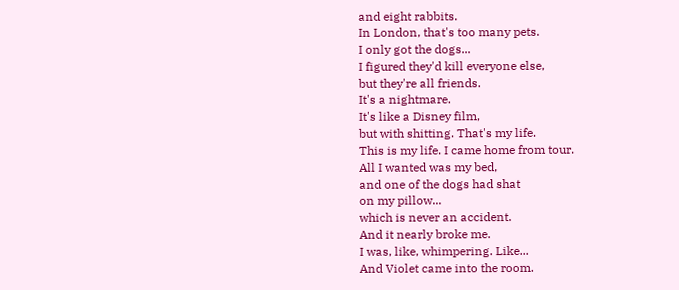and eight rabbits.
In London, that's too many pets.
I only got the dogs...
I figured they'd kill everyone else,
but they're all friends.
It's a nightmare.
It's like a Disney film,
but with shitting. That's my life.
This is my life. I came home from tour.
All I wanted was my bed,
and one of the dogs had shat
on my pillow...
which is never an accident.
And it nearly broke me.
I was, like, whimpering. Like...
And Violet came into the room.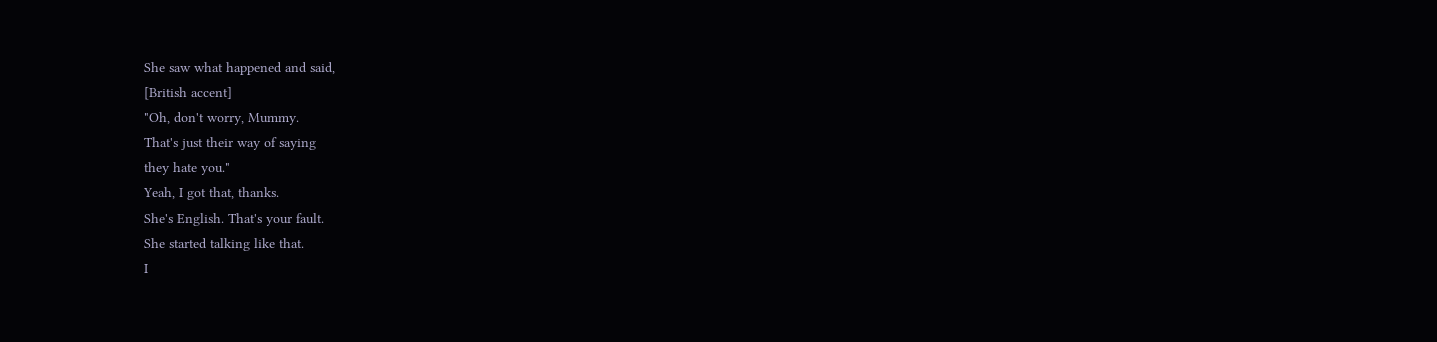She saw what happened and said,
[British accent]
"Oh, don't worry, Mummy.
That's just their way of saying
they hate you."
Yeah, I got that, thanks.
She's English. That's your fault.
She started talking like that.
I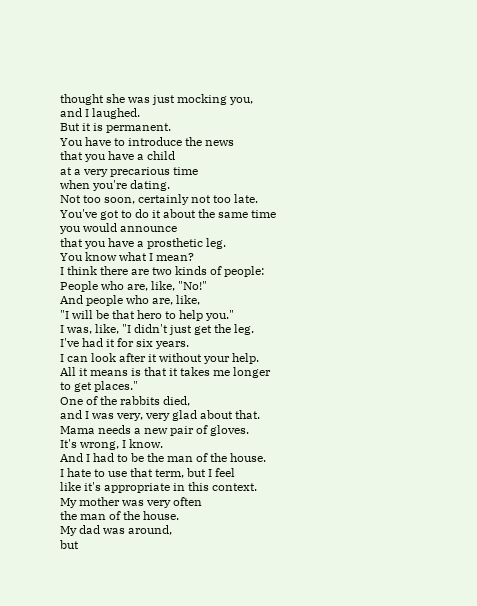thought she was just mocking you,
and I laughed.
But it is permanent.
You have to introduce the news
that you have a child
at a very precarious time
when you're dating.
Not too soon, certainly not too late.
You've got to do it about the same time
you would announce
that you have a prosthetic leg.
You know what I mean?
I think there are two kinds of people:
People who are, like, "No!"
And people who are, like,
"I will be that hero to help you."
I was, like, "I didn't just get the leg.
I've had it for six years.
I can look after it without your help.
All it means is that it takes me longer
to get places."
One of the rabbits died,
and I was very, very glad about that.
Mama needs a new pair of gloves.
It's wrong, I know.
And I had to be the man of the house.
I hate to use that term, but I feel
like it's appropriate in this context.
My mother was very often
the man of the house.
My dad was around,
but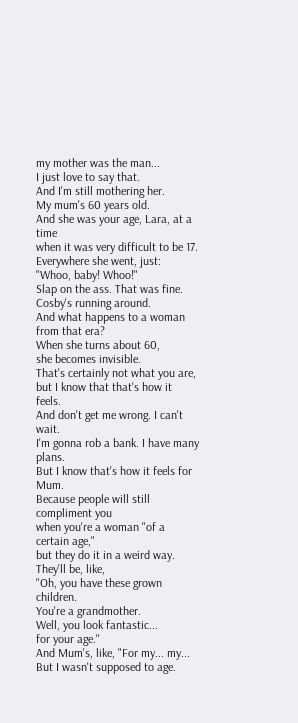my mother was the man...
I just love to say that.
And I'm still mothering her.
My mum's 60 years old.
And she was your age, Lara, at a time
when it was very difficult to be 17.
Everywhere she went, just:
"Whoo, baby! Whoo!"
Slap on the ass. That was fine.
Cosby's running around.
And what happens to a woman from that era?
When she turns about 60,
she becomes invisible.
That's certainly not what you are,
but I know that that's how it feels.
And don't get me wrong. I can't wait.
I'm gonna rob a bank. I have many plans.
But I know that's how it feels for Mum.
Because people will still compliment you
when you're a woman "of a certain age,"
but they do it in a weird way.
They'll be, like,
"Oh, you have these grown children.
You're a grandmother.
Well, you look fantastic...
for your age."
And Mum's, like, "For my... my...
But I wasn't supposed to age.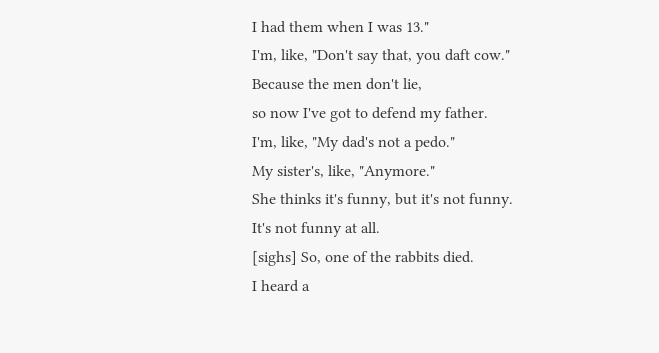I had them when I was 13."
I'm, like, "Don't say that, you daft cow."
Because the men don't lie,
so now I've got to defend my father.
I'm, like, "My dad's not a pedo."
My sister's, like, "Anymore."
She thinks it's funny, but it's not funny.
It's not funny at all.
[sighs] So, one of the rabbits died.
I heard a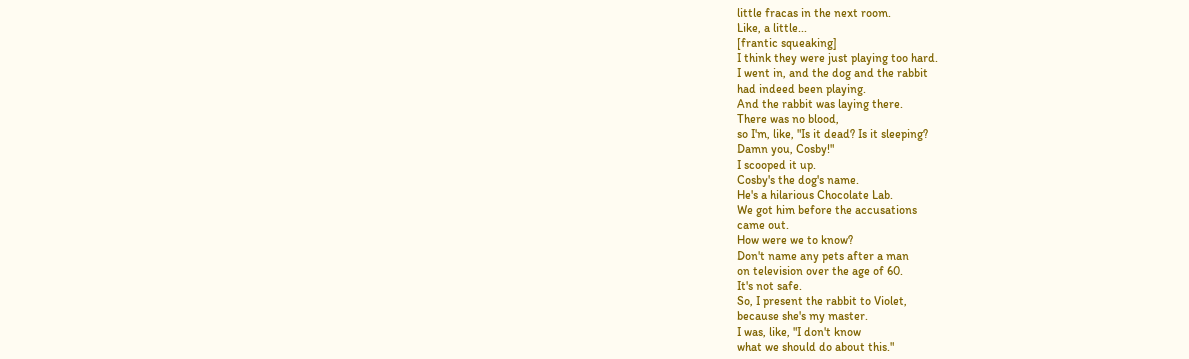little fracas in the next room.
Like, a little...
[frantic squeaking]
I think they were just playing too hard.
I went in, and the dog and the rabbit
had indeed been playing.
And the rabbit was laying there.
There was no blood,
so I'm, like, "Is it dead? Is it sleeping?
Damn you, Cosby!"
I scooped it up.
Cosby's the dog's name.
He's a hilarious Chocolate Lab.
We got him before the accusations
came out.
How were we to know?
Don't name any pets after a man
on television over the age of 60.
It's not safe.
So, I present the rabbit to Violet,
because she's my master.
I was, like, "I don't know
what we should do about this."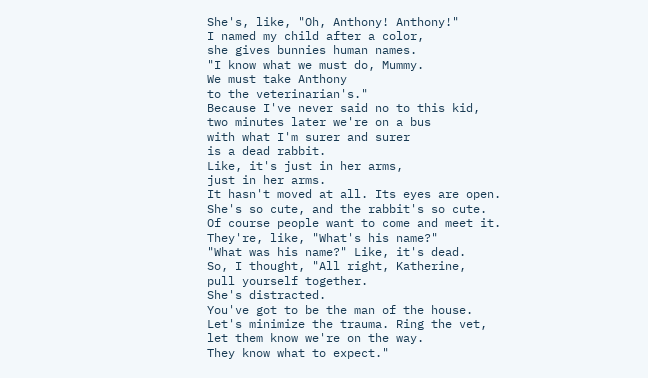She's, like, "Oh, Anthony! Anthony!"
I named my child after a color,
she gives bunnies human names.
"I know what we must do, Mummy.
We must take Anthony
to the veterinarian's."
Because I've never said no to this kid,
two minutes later we're on a bus
with what I'm surer and surer
is a dead rabbit.
Like, it's just in her arms,
just in her arms.
It hasn't moved at all. Its eyes are open.
She's so cute, and the rabbit's so cute.
Of course people want to come and meet it.
They're, like, "What's his name?"
"What was his name?" Like, it's dead.
So, I thought, "All right, Katherine,
pull yourself together.
She's distracted.
You've got to be the man of the house.
Let's minimize the trauma. Ring the vet,
let them know we're on the way.
They know what to expect."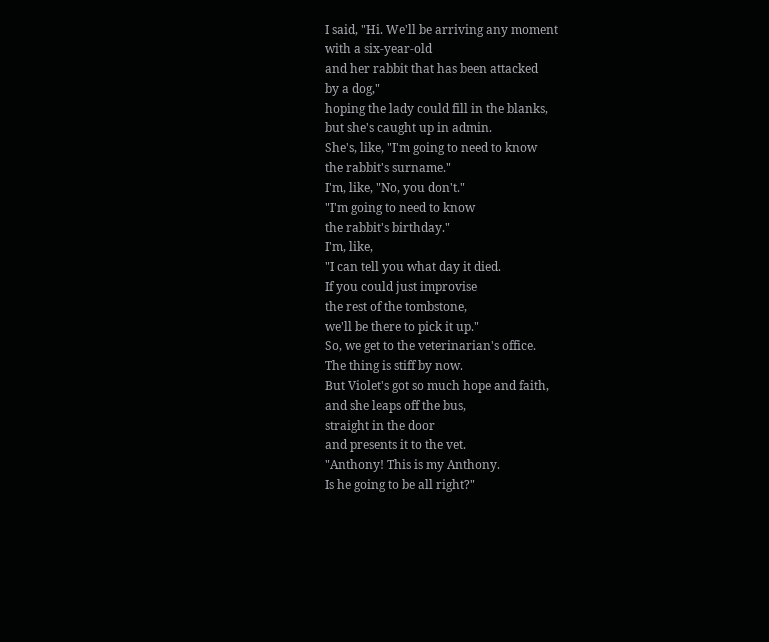I said, "Hi. We'll be arriving any moment
with a six-year-old
and her rabbit that has been attacked
by a dog,"
hoping the lady could fill in the blanks,
but she's caught up in admin.
She's, like, "I'm going to need to know
the rabbit's surname."
I'm, like, "No, you don't."
"I'm going to need to know
the rabbit's birthday."
I'm, like,
"I can tell you what day it died.
If you could just improvise
the rest of the tombstone,
we'll be there to pick it up."
So, we get to the veterinarian's office.
The thing is stiff by now.
But Violet's got so much hope and faith,
and she leaps off the bus,
straight in the door
and presents it to the vet.
"Anthony! This is my Anthony.
Is he going to be all right?"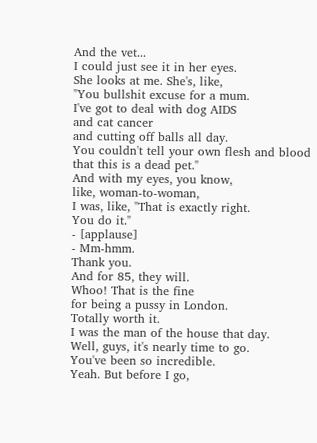And the vet...
I could just see it in her eyes.
She looks at me. She's, like,
"You bullshit excuse for a mum.
I've got to deal with dog AIDS
and cat cancer
and cutting off balls all day.
You couldn't tell your own flesh and blood
that this is a dead pet."
And with my eyes, you know,
like, woman-to-woman,
I was, like, "That is exactly right.
You do it."
- [applause]
- Mm-hmm.
Thank you.
And for 85, they will.
Whoo! That is the fine
for being a pussy in London.
Totally worth it.
I was the man of the house that day.
Well, guys, it's nearly time to go.
You've been so incredible.
Yeah. But before I go,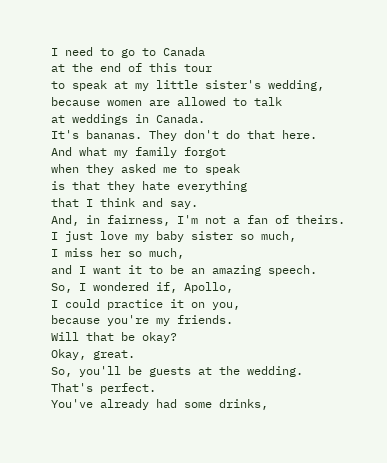I need to go to Canada
at the end of this tour
to speak at my little sister's wedding,
because women are allowed to talk
at weddings in Canada.
It's bananas. They don't do that here.
And what my family forgot
when they asked me to speak
is that they hate everything
that I think and say.
And, in fairness, I'm not a fan of theirs.
I just love my baby sister so much,
I miss her so much,
and I want it to be an amazing speech.
So, I wondered if, Apollo,
I could practice it on you,
because you're my friends.
Will that be okay?
Okay, great.
So, you'll be guests at the wedding.
That's perfect.
You've already had some drinks,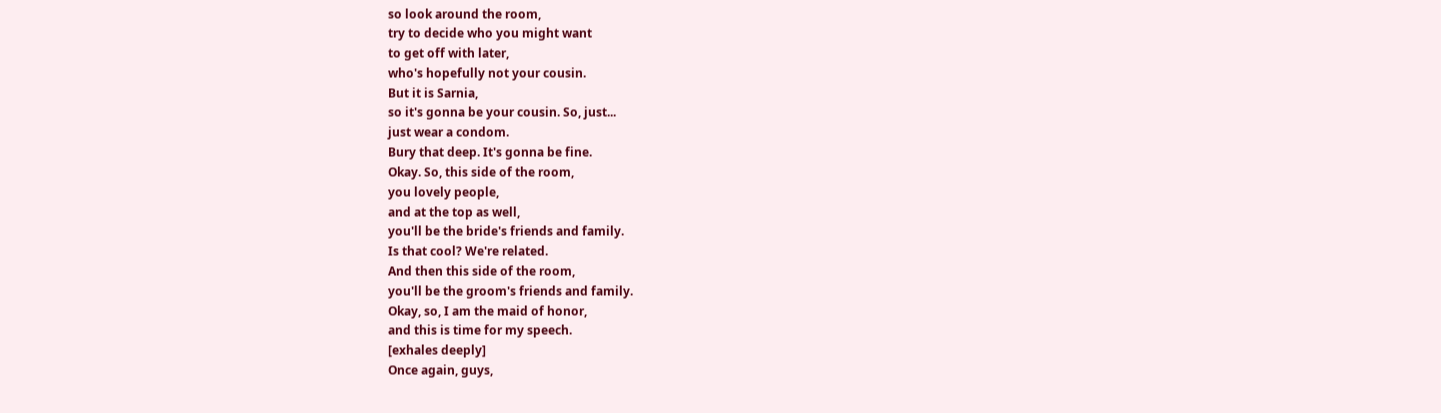so look around the room,
try to decide who you might want
to get off with later,
who's hopefully not your cousin.
But it is Sarnia,
so it's gonna be your cousin. So, just...
just wear a condom.
Bury that deep. It's gonna be fine.
Okay. So, this side of the room,
you lovely people,
and at the top as well,
you'll be the bride's friends and family.
Is that cool? We're related.
And then this side of the room,
you'll be the groom's friends and family.
Okay, so, I am the maid of honor,
and this is time for my speech.
[exhales deeply]
Once again, guys,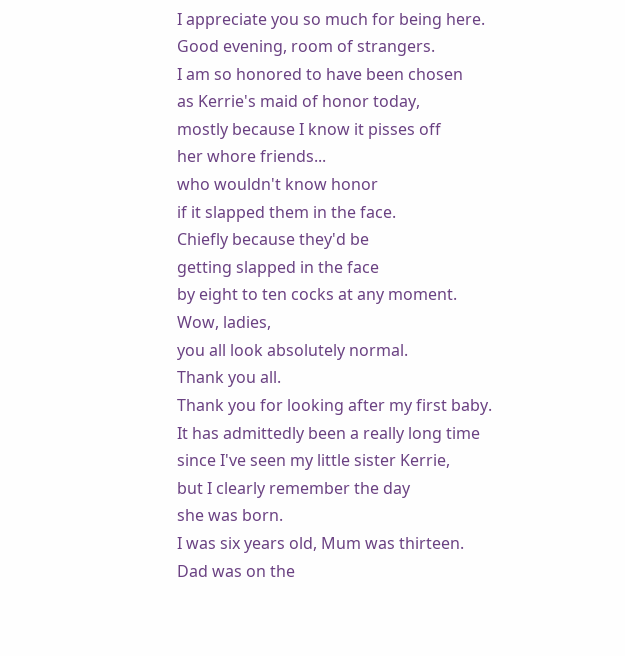I appreciate you so much for being here.
Good evening, room of strangers.
I am so honored to have been chosen
as Kerrie's maid of honor today,
mostly because I know it pisses off
her whore friends...
who wouldn't know honor
if it slapped them in the face.
Chiefly because they'd be
getting slapped in the face
by eight to ten cocks at any moment.
Wow, ladies,
you all look absolutely normal.
Thank you all.
Thank you for looking after my first baby.
It has admittedly been a really long time
since I've seen my little sister Kerrie,
but I clearly remember the day
she was born.
I was six years old, Mum was thirteen.
Dad was on the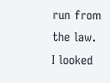run from the law.
I looked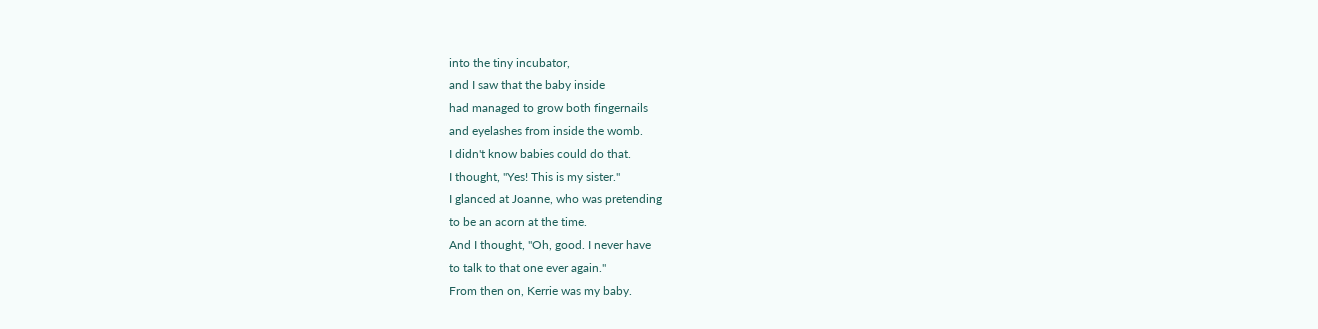into the tiny incubator,
and I saw that the baby inside
had managed to grow both fingernails
and eyelashes from inside the womb.
I didn't know babies could do that.
I thought, "Yes! This is my sister."
I glanced at Joanne, who was pretending
to be an acorn at the time.
And I thought, "Oh, good. I never have
to talk to that one ever again."
From then on, Kerrie was my baby.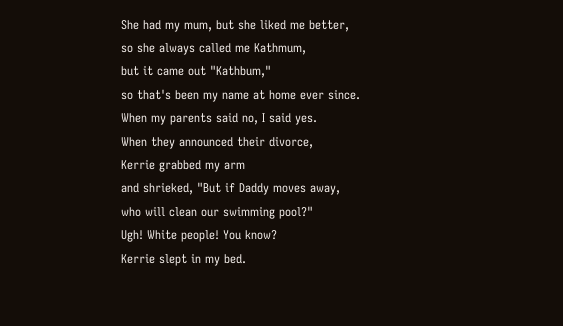She had my mum, but she liked me better,
so she always called me Kathmum,
but it came out "Kathbum,"
so that's been my name at home ever since.
When my parents said no, I said yes.
When they announced their divorce,
Kerrie grabbed my arm
and shrieked, "But if Daddy moves away,
who will clean our swimming pool?"
Ugh! White people! You know?
Kerrie slept in my bed.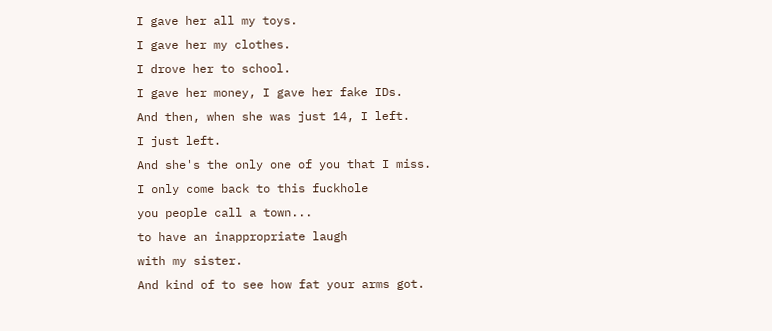I gave her all my toys.
I gave her my clothes.
I drove her to school.
I gave her money, I gave her fake IDs.
And then, when she was just 14, I left.
I just left.
And she's the only one of you that I miss.
I only come back to this fuckhole
you people call a town...
to have an inappropriate laugh
with my sister.
And kind of to see how fat your arms got.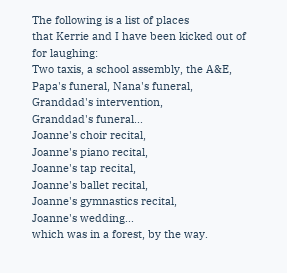The following is a list of places
that Kerrie and I have been kicked out of
for laughing:
Two taxis, a school assembly, the A&E,
Papa's funeral, Nana's funeral,
Granddad's intervention,
Granddad's funeral...
Joanne's choir recital,
Joanne's piano recital,
Joanne's tap recital,
Joanne's ballet recital,
Joanne's gymnastics recital,
Joanne's wedding...
which was in a forest, by the way.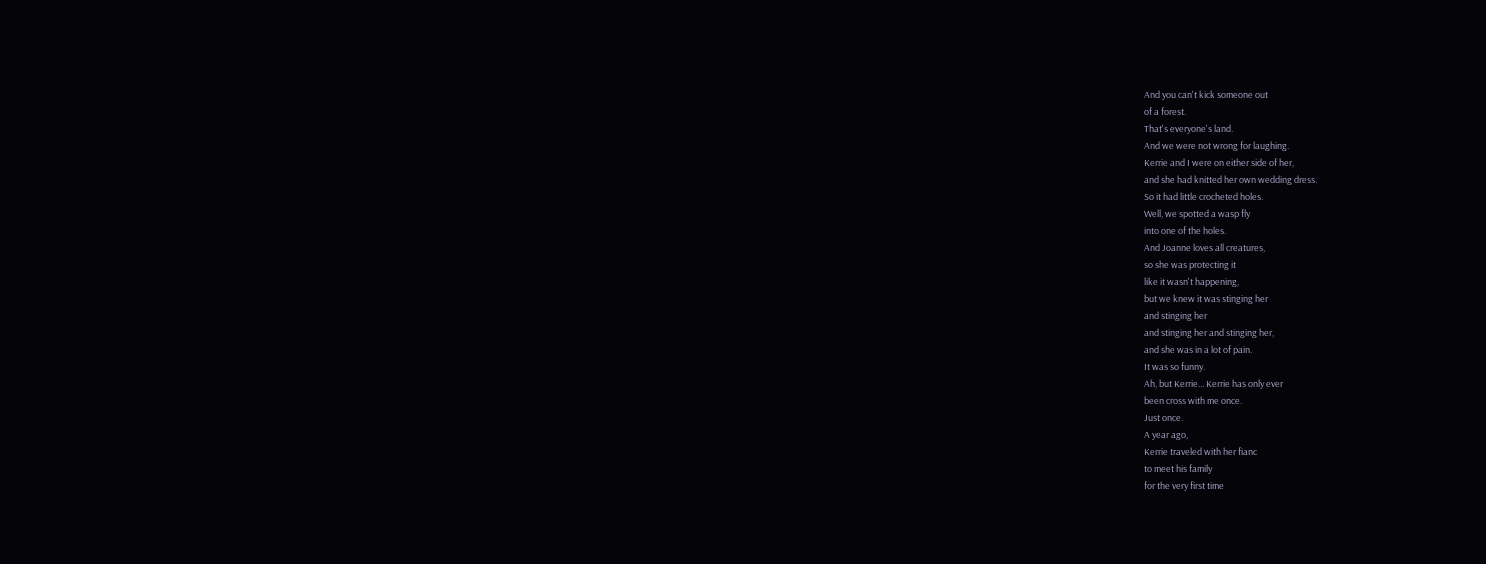And you can't kick someone out
of a forest.
That's everyone's land.
And we were not wrong for laughing.
Kerrie and I were on either side of her,
and she had knitted her own wedding dress.
So it had little crocheted holes.
Well, we spotted a wasp fly
into one of the holes.
And Joanne loves all creatures,
so she was protecting it
like it wasn't happening,
but we knew it was stinging her
and stinging her
and stinging her and stinging her,
and she was in a lot of pain.
It was so funny.
Ah, but Kerrie... Kerrie has only ever
been cross with me once.
Just once.
A year ago,
Kerrie traveled with her fianc
to meet his family
for the very first time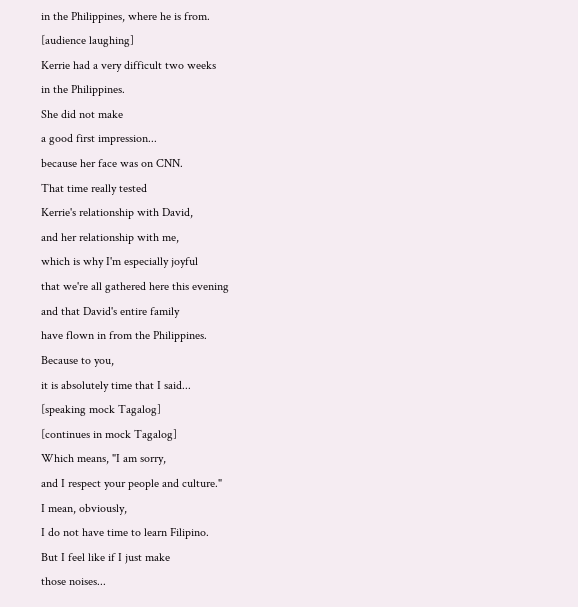in the Philippines, where he is from.
[audience laughing]
Kerrie had a very difficult two weeks
in the Philippines.
She did not make
a good first impression...
because her face was on CNN.
That time really tested
Kerrie's relationship with David,
and her relationship with me,
which is why I'm especially joyful
that we're all gathered here this evening
and that David's entire family
have flown in from the Philippines.
Because to you,
it is absolutely time that I said...
[speaking mock Tagalog]
[continues in mock Tagalog]
Which means, "I am sorry,
and I respect your people and culture."
I mean, obviously,
I do not have time to learn Filipino.
But I feel like if I just make
those noises...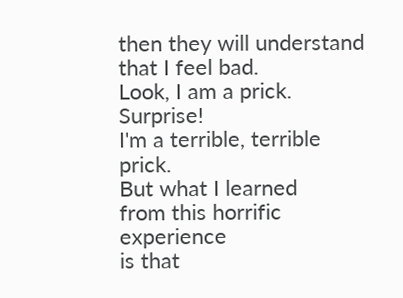then they will understand that I feel bad.
Look, I am a prick. Surprise!
I'm a terrible, terrible prick.
But what I learned
from this horrific experience
is that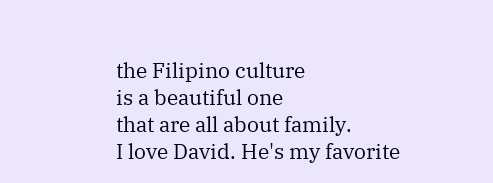the Filipino culture
is a beautiful one
that are all about family.
I love David. He's my favorite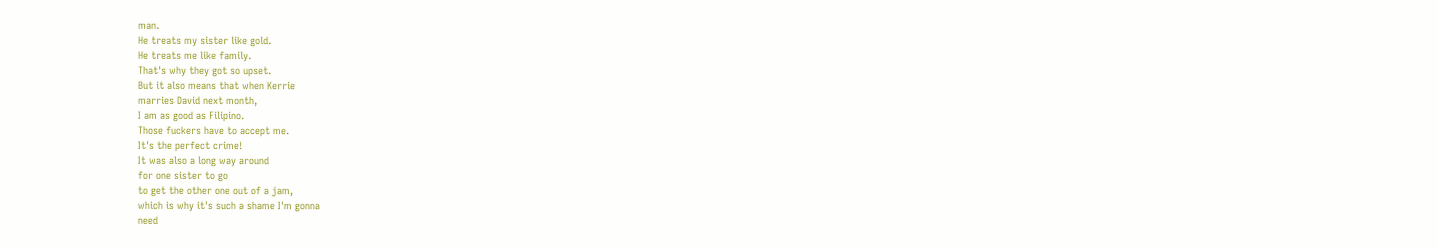man.
He treats my sister like gold.
He treats me like family.
That's why they got so upset.
But it also means that when Kerrie
marries David next month,
I am as good as Filipino.
Those fuckers have to accept me.
It's the perfect crime!
It was also a long way around
for one sister to go
to get the other one out of a jam,
which is why it's such a shame I'm gonna
need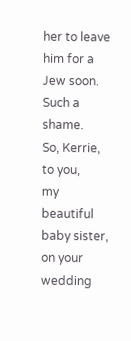her to leave him for a Jew soon.
Such a shame.
So, Kerrie, to you,
my beautiful baby sister,
on your wedding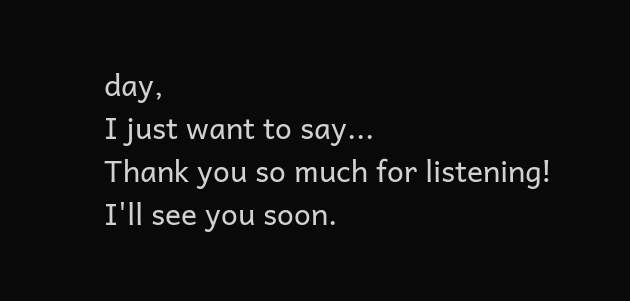day,
I just want to say...
Thank you so much for listening!
I'll see you soon.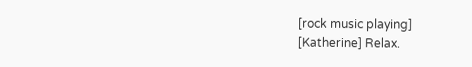[rock music playing]
[Katherine] Relax.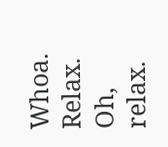Whoa. Relax.
Oh, relax.